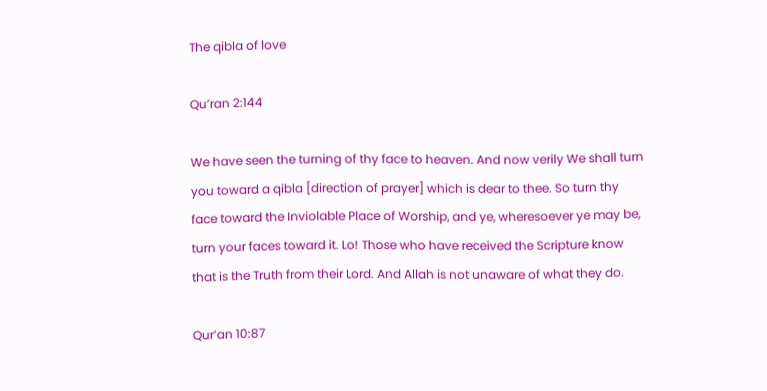The qibla of love

Qu’ran 2:144

We have seen the turning of thy face to heaven. And now verily We shall turn you toward a qibla [direction of prayer] which is dear to thee. So turn thy face toward the Inviolable Place of Worship, and ye, wheresoever ye may be, turn your faces toward it. Lo! Those who have received the Scripture know that is the Truth from their Lord. And Allah is not unaware of what they do.

Qur’an 10:87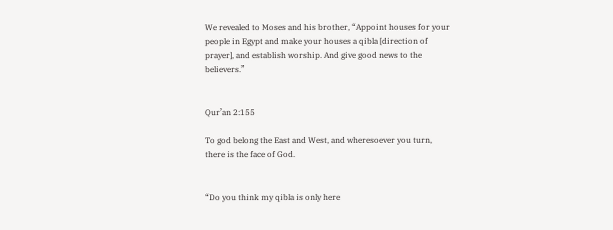We revealed to Moses and his brother, “Appoint houses for your people in Egypt and make your houses a qibla [direction of prayer], and establish worship. And give good news to the believers.”


Qur’an 2:155

To god belong the East and West, and wheresoever you turn, there is the face of God.


“Do you think my qibla is only here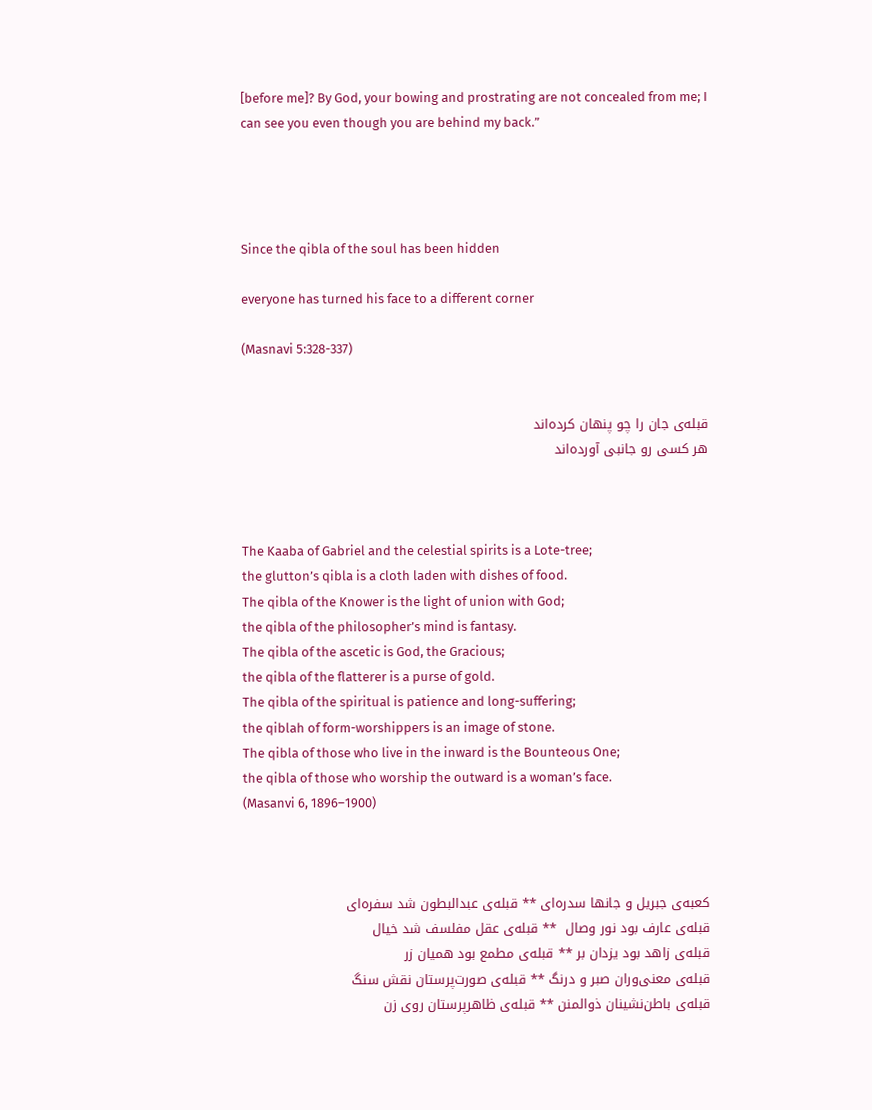[before me]? By God, your bowing and prostrating are not concealed from me; I can see you even though you are behind my back.”




Since the qibla of the soul has been hidden

everyone has turned his face to a different corner

(Masnavi 5:328-337)


قبله‌ی جان را چو پنهان کرده‌اند
هر کسی رو جانبی آورده‌اند



The Kaaba of Gabriel and the celestial spirits is a Lote-tree;
the glutton’s qibla is a cloth laden with dishes of food.
The qibla of the Knower is the light of union with God;
the qibla of the philosopher’s mind is fantasy.
The qibla of the ascetic is God, the Gracious;
the qibla of the flatterer is a purse of gold.
The qibla of the spiritual is patience and long-suffering;
the qiblah of form-worshippers is an image of stone.
The qibla of those who live in the inward is the Bounteous One;
the qibla of those who worship the outward is a woman’s face.
(Masanvi 6, 1896–1900)



کعبه‌ی جبریل و جانها سدره‌ای ** قبله‌ی عبدالبطون شد سفره‌ای
قبله‌ی عارف بود نور وصال  ** قبله‌ی عقل مفلسف شد خیال
قبله‌ی زاهد بود یزدان بر ** قبله‌ی مطمع بود همیان زر
قبله‌ی معنی‌وران صبر و درنگ ** قبله‌ی صورت‌پرستان نقش سنگ
قبله‌ی باطن‌نشینان ذوالمنن ** قبله‌ی ظاهرپرستان روی زن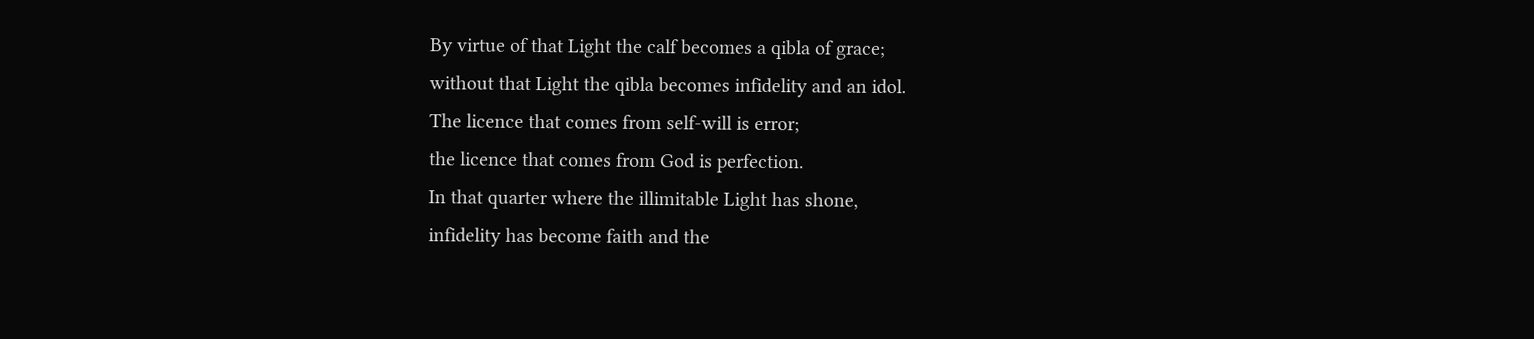By virtue of that Light the calf becomes a qibla of grace;
without that Light the qibla becomes infidelity and an idol.
The licence that comes from self-will is error;
the licence that comes from God is perfection.
In that quarter where the illimitable Light has shone,
infidelity has become faith and the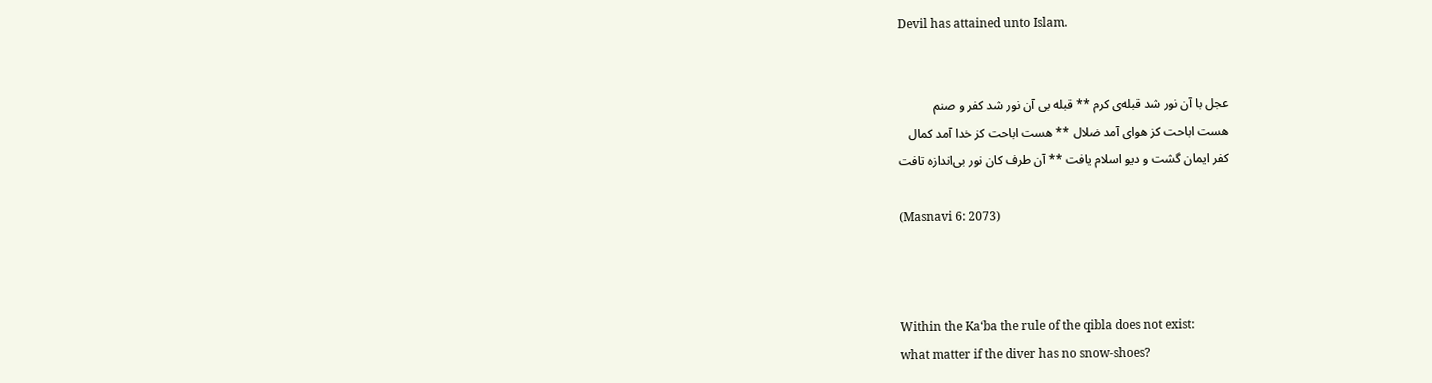Devil has attained unto Islam.


عجل با آن نور شد قبله‌ی کرم ** قبله بی آن نور شد کفر و صنم
هست اباحت کز هوای آمد ضلال ** هست اباحت کز خدا آمد کمال
کفر ایمان گشت و دیو اسلام یافت ** آن طرف کان نور بی‌اندازه تافت

(Masnavi 6: 2073)



Within the Ka‘ba the rule of the qibla does not exist:
what matter if the diver has no snow-shoes?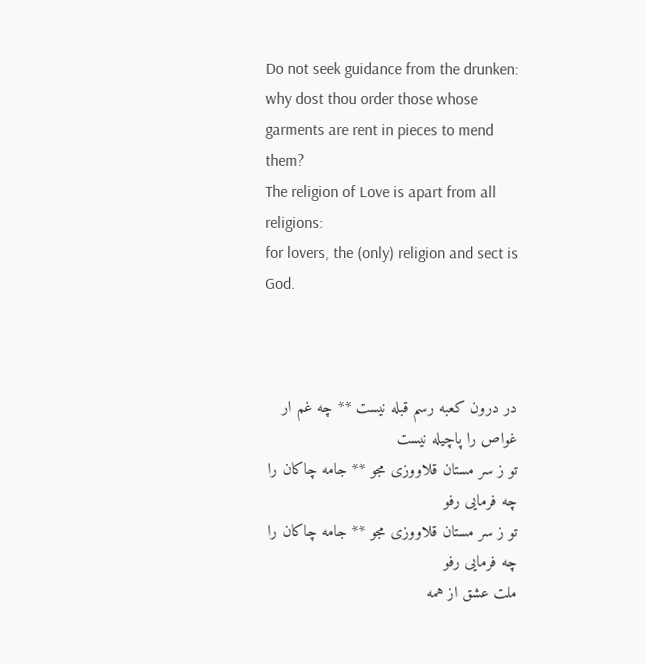Do not seek guidance from the drunken:
why dost thou order those whose garments are rent in pieces to mend them?
The religion of Love is apart from all religions:
for lovers, the (only) religion and sect is God.



در درون کعبه رسم قبله نیست ** چه غم ار غواص را پاچیله نیست
تو ز سر مستان قلاووزی مجو ** جامه چاکان را چه فرمایی رفو
تو ز سر مستان قلاووزی مجو ** جامه چاکان را چه فرمایی رفو
ملت عشق از همه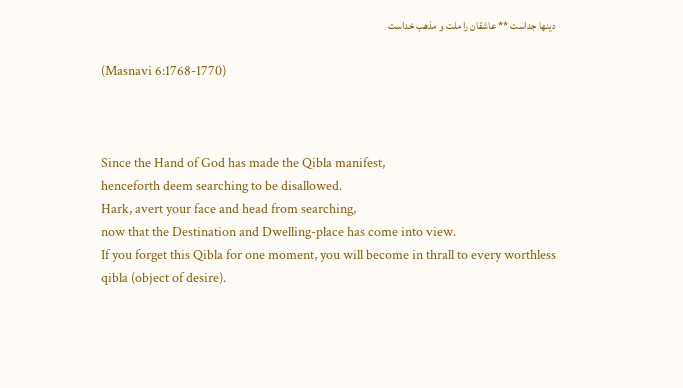دینها جداست ** عاشقان را ملت و مذهب خداست

(Masnavi 6:1768-1770)



Since the Hand of God has made the Qibla manifest,
henceforth deem searching to be disallowed.
Hark, avert your face and head from searching,
now that the Destination and Dwelling-place has come into view.
If you forget this Qibla for one moment, you will become in thrall to every worthless qibla (object of desire).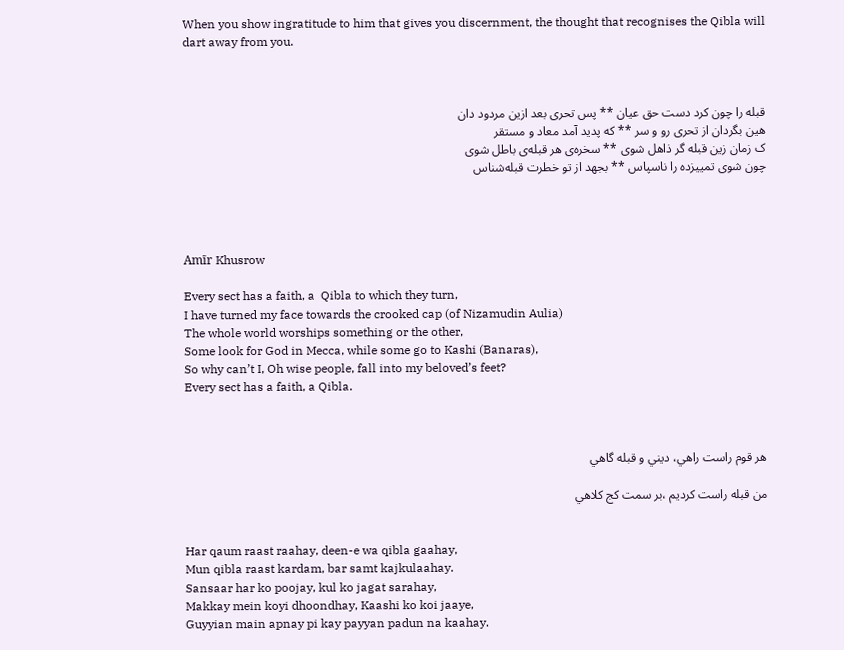When you show ingratitude to him that gives you discernment, the thought that recognises the Qibla will dart away from you.



قبله را چون کرد دست حق عیان ** پس تحری بعد ازین مردود دان
هین بگردان از تحری رو و سر ** که پدید آمد معاد و مستقر
ک زمان زین قبله گر ذاهل شوی ** سخره‌ی هر قبله‌ی باطل شوی
چون شوی تمییزده را ناسپاس ** بجهد از تو خطرت قبله‌شناس




Amīr Khusrow

Every sect has a faith, a  Qibla to which they turn,
I have turned my face towards the crooked cap (of Nizamudin Aulia)
The whole world worships something or the other,
Some look for God in Mecca, while some go to Kashi (Banaras),
So why can’t I, Oh wise people, fall into my beloved’s feet?
Every sect has a faith, a Qibla.



هر قوم راست راهي، ديني و قبله گاهي

من قبله راست كرديم ،‌بر سمت كج كلاهي


Har qaum raast raahay, deen-e wa qibla gaahay,
Mun qibla raast kardam, bar samt kajkulaahay.
Sansaar har ko poojay, kul ko jagat sarahay,
Makkay mein koyi dhoondhay, Kaashi ko koi jaaye,
Guyyian main apnay pi kay payyan padun na kaahay.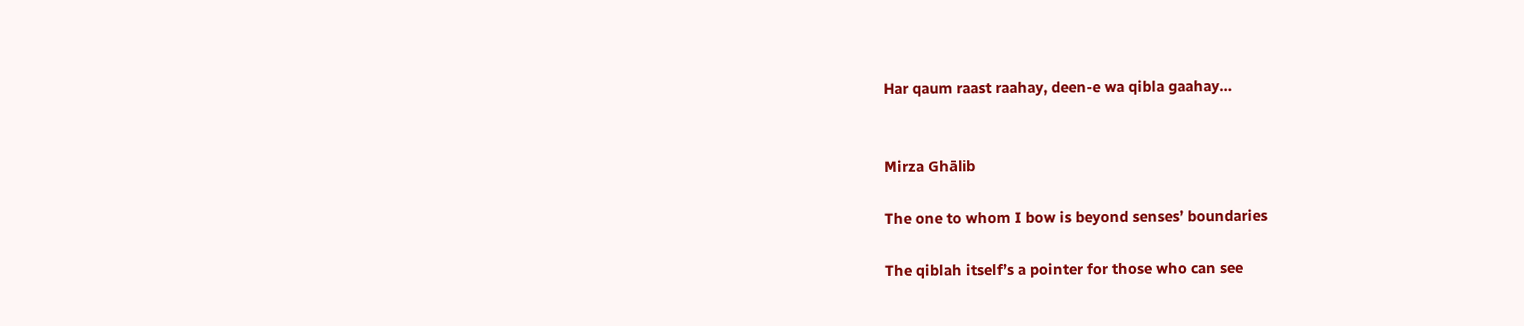Har qaum raast raahay, deen-e wa qibla gaahay…


Mirza Ghālib

The one to whom I bow is beyond senses’ boundaries

The qiblah itself’s a pointer for those who can see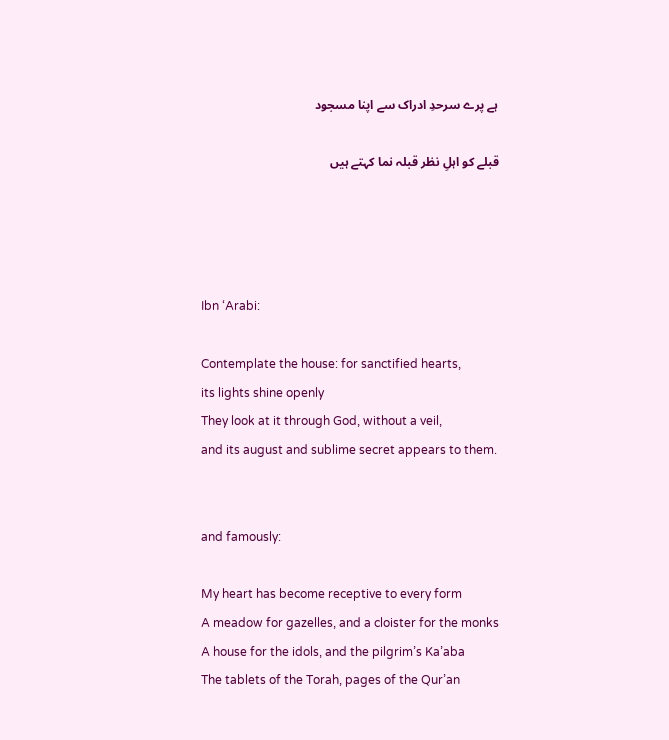ہے پرے سرحدِ ادراک سے اپنا مسجود

قبلے کو اہلِ نظر قبلہ نما کہتے ہیں




Ibn ‘Arabi:

Contemplate the house: for sanctified hearts,
its lights shine openly
They look at it through God, without a veil,
and its august and sublime secret appears to them.


and famously:

My heart has become receptive to every form
A meadow for gazelles, and a cloister for the monks
A house for the idols, and the pilgrim’s Ka’aba
The tablets of the Torah, pages of the Qur’an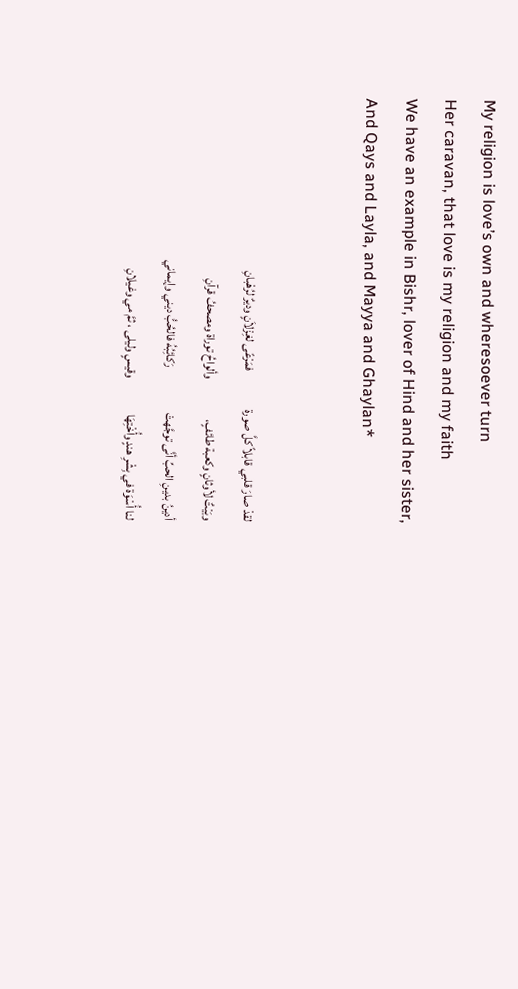My religion is love’s own and wheresoever turn
Her caravan, that love is my religion and my faith
We have an example in Bishr, lover of Hind and her sister,
And Qays and Layla, and Mayya and Ghaylan*


لقدْ صارَ قلبي قابلاً كلَّ صورة                فمَرْعًى لغِزْلاَنٍ وديرٌ لرُهْبانِ
وبَيْتٌ لأوثانٍ وكعبة طائفٍ،                 وألواحُ توراة ومصحفُ قرآنِ
أدينُ بدينِ الحبِّ أنَّى توجَّهتْ                   رَكائِبُهُ فالحُبُّ ديني وإيماني
لنا أُسْوَة في بِشْرِ هندٍ وأُخْتِهَا               وقيسٍ وليلى ، ثمَّ مي وغيلانِ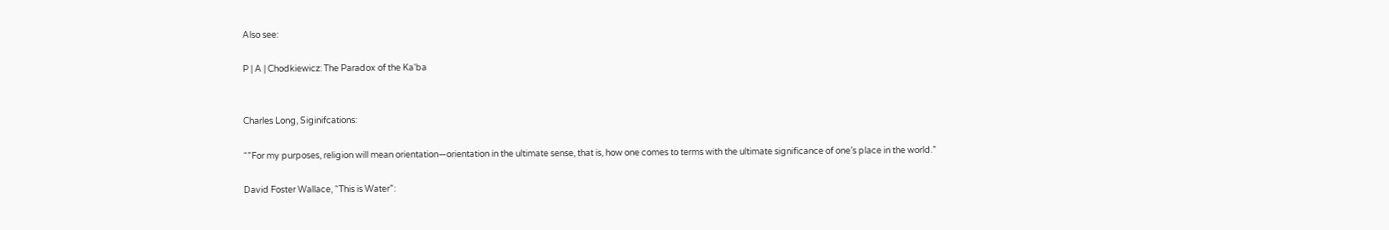Also see:

P | A | Chodkiewicz: The Paradox of the Ka‘ba


Charles Long, Siginifcations:

“”For my purposes, religion will mean orientation—orientation in the ultimate sense, that is, how one comes to terms with the ultimate significance of one’s place in the world.”

David Foster Wallace, “This is Water”: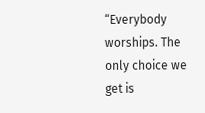“Everybody worships. The only choice we get is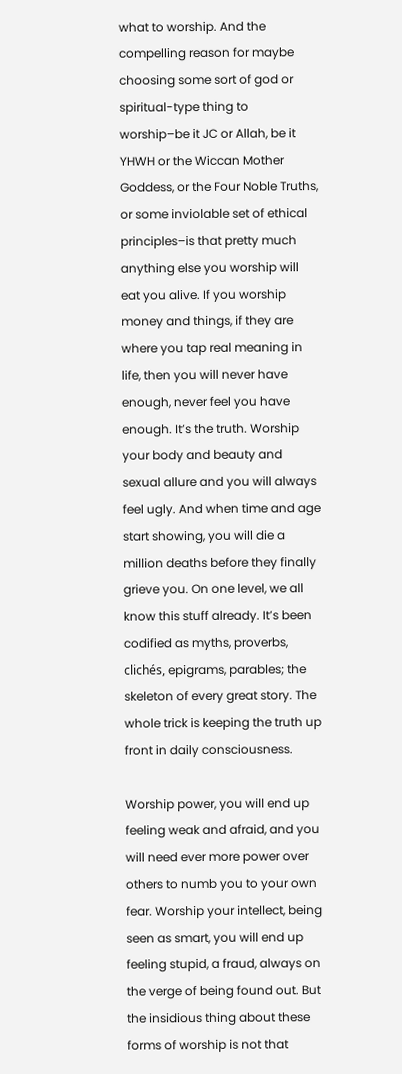what to worship. And the compelling reason for maybe choosing some sort of god or spiritual-type thing to worship–be it JC or Allah, be it YHWH or the Wiccan Mother Goddess, or the Four Noble Truths, or some inviolable set of ethical principles–is that pretty much anything else you worship will eat you alive. If you worship money and things, if they are where you tap real meaning in life, then you will never have enough, never feel you have enough. It’s the truth. Worship your body and beauty and sexual allure and you will always feel ugly. And when time and age start showing, you will die a million deaths before they finally grieve you. On one level, we all know this stuff already. It’s been codified as myths, proverbs, clichés, epigrams, parables; the skeleton of every great story. The whole trick is keeping the truth up front in daily consciousness.

Worship power, you will end up feeling weak and afraid, and you will need ever more power over others to numb you to your own fear. Worship your intellect, being seen as smart, you will end up feeling stupid, a fraud, always on the verge of being found out. But the insidious thing about these forms of worship is not that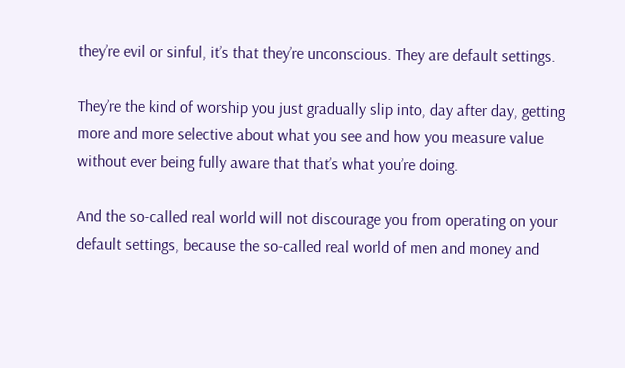they’re evil or sinful, it’s that they’re unconscious. They are default settings.

They’re the kind of worship you just gradually slip into, day after day, getting more and more selective about what you see and how you measure value without ever being fully aware that that’s what you’re doing.

And the so-called real world will not discourage you from operating on your default settings, because the so-called real world of men and money and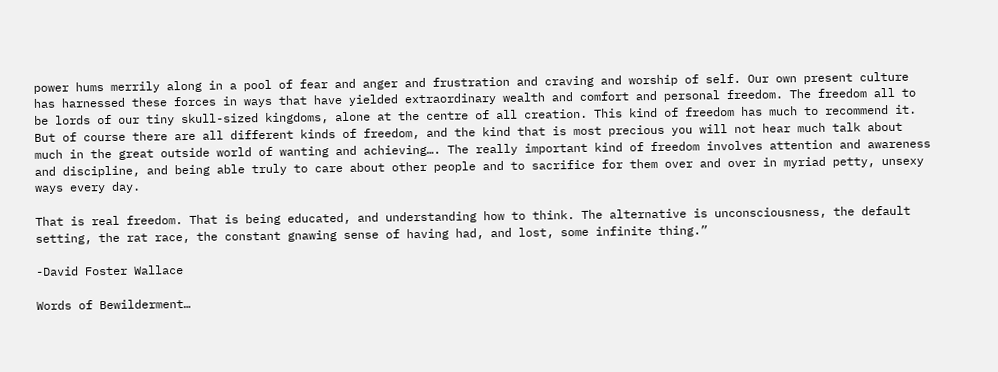power hums merrily along in a pool of fear and anger and frustration and craving and worship of self. Our own present culture has harnessed these forces in ways that have yielded extraordinary wealth and comfort and personal freedom. The freedom all to be lords of our tiny skull-sized kingdoms, alone at the centre of all creation. This kind of freedom has much to recommend it. But of course there are all different kinds of freedom, and the kind that is most precious you will not hear much talk about much in the great outside world of wanting and achieving…. The really important kind of freedom involves attention and awareness and discipline, and being able truly to care about other people and to sacrifice for them over and over in myriad petty, unsexy ways every day.

That is real freedom. That is being educated, and understanding how to think. The alternative is unconsciousness, the default setting, the rat race, the constant gnawing sense of having had, and lost, some infinite thing.”

-David Foster Wallace

Words of Bewilderment…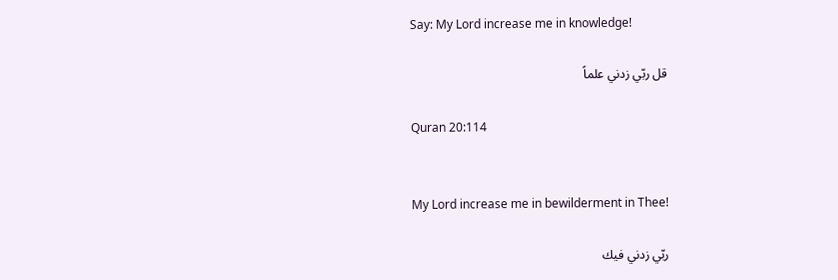Say: My Lord increase me in knowledge!

قل ربّي زدني علماً

Quran 20:114


My Lord increase me in bewilderment in Thee!

ربّي زدني فيك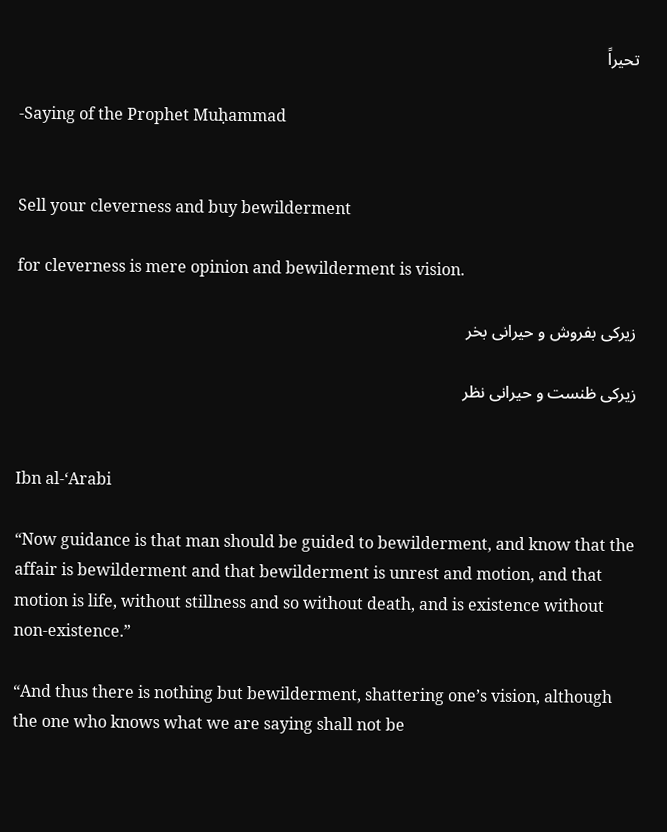تحيراً

-Saying of the Prophet Muḥammad


Sell your cleverness and buy bewilderment

for cleverness is mere opinion and bewilderment is vision.

زیرکی بفروش و حیرانی بخر

زیرکی ظنست و حیرانی نظر


Ibn al-‘Arabi

“Now guidance is that man should be guided to bewilderment, and know that the affair is bewilderment and that bewilderment is unrest and motion, and that motion is life, without stillness and so without death, and is existence without non-existence.”

“And thus there is nothing but bewilderment, shattering one’s vision, although the one who knows what we are saying shall not be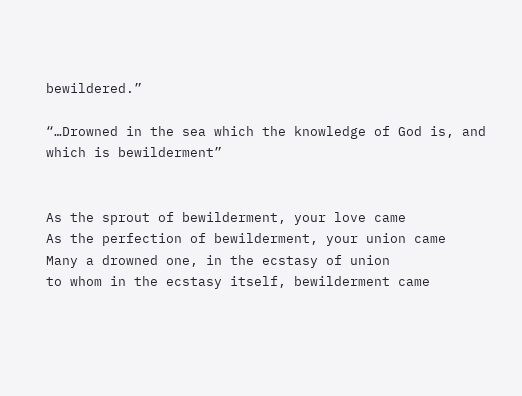bewildered.”

“…Drowned in the sea which the knowledge of God is, and which is bewilderment”


As the sprout of bewilderment, your love came
As the perfection of bewilderment, your union came
Many a drowned one, in the ecstasy of union
to whom in the ecstasy itself, bewilderment came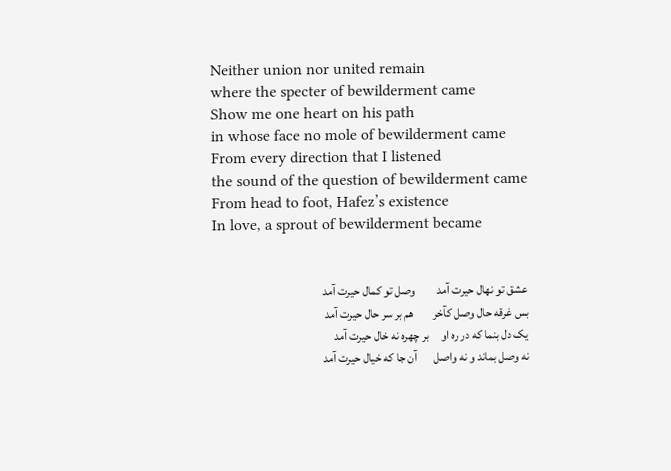Neither union nor united remain
where the specter of bewilderment came
Show me one heart on his path
in whose face no mole of bewilderment came
From every direction that I listened
the sound of the question of bewilderment came
From head to foot, Hafez’s existence
In love, a sprout of bewilderment became


عشق تو نهال حیرت آمد         وصل تو کمال حیرت آمد
بس غرقه حال وصل کآخر        هم بر سر حال حیرت آمد
یک دل بنما که در ره او     بر چهره نه خال حیرت آمد
نه وصل بماند و نه واصل       آن جا که خیال حیرت آمد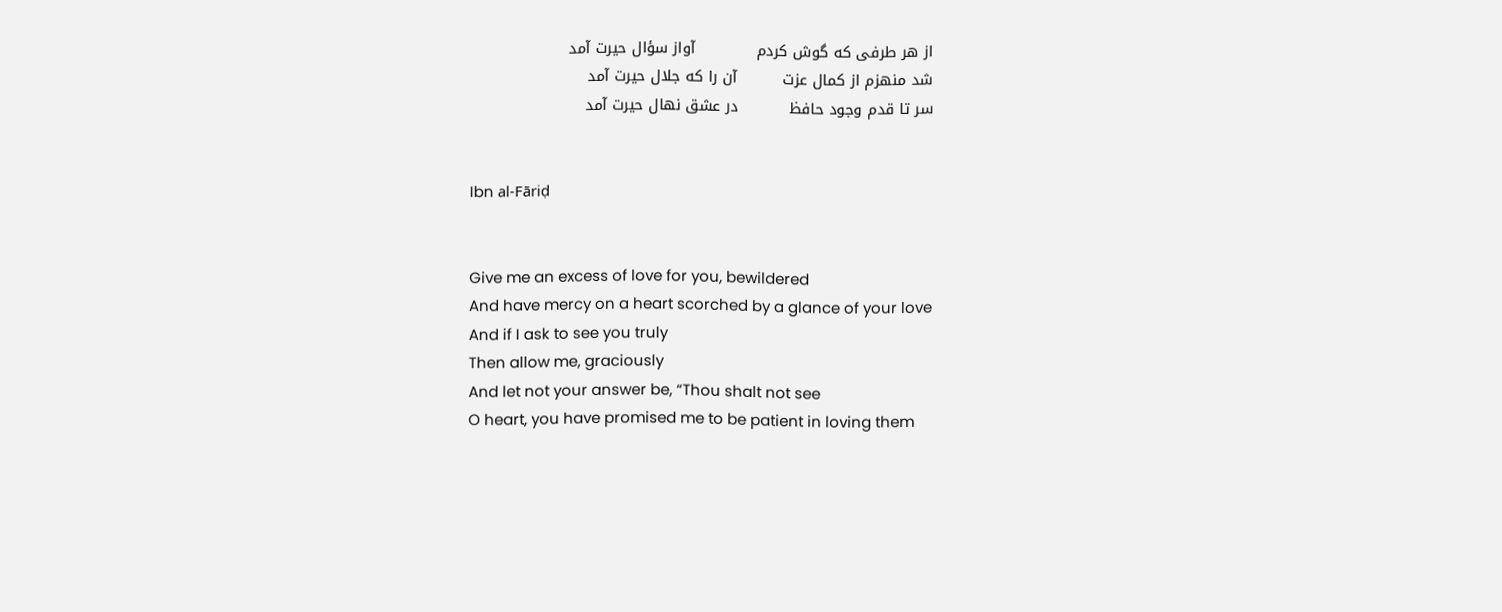از هر طرفی که گوش کردم            آواز سؤال حیرت آمد
شد منهزم از کمال عزت         آن را که جلال حیرت آمد
سر تا قدم وجود حافظ          در عشق نهال حیرت آمد


Ibn al-Fāriḍ


Give me an excess of love for you, bewildered
And have mercy on a heart scorched by a glance of your love
And if I ask to see you truly
Then allow me, graciously
And let not your answer be, “Thou shalt not see
O heart, you have promised me to be patient in loving them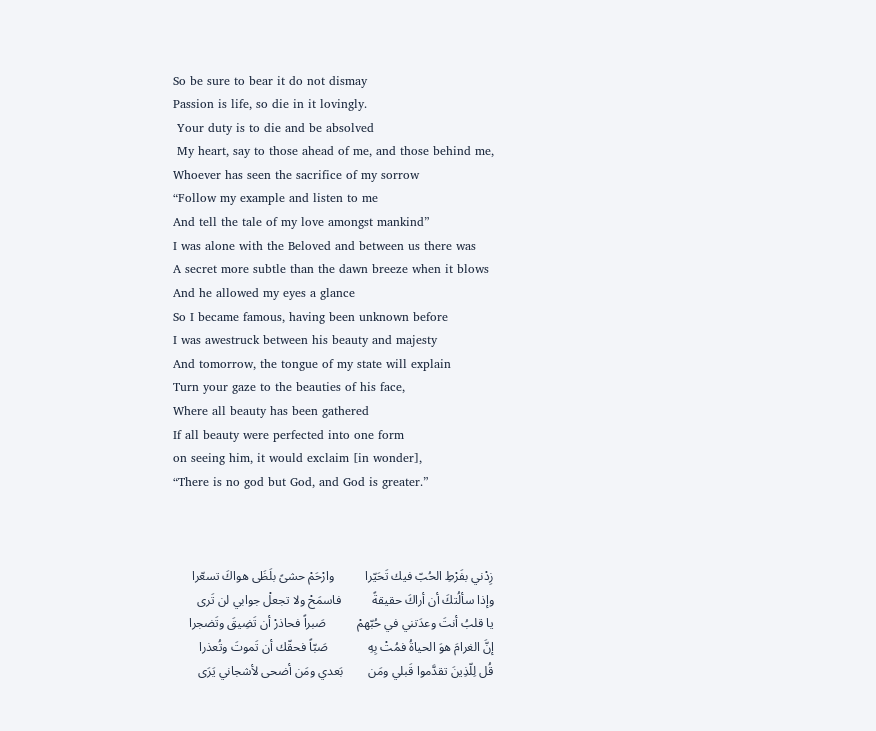So be sure to bear it do not dismay
Passion is life, so die in it lovingly.
 Your duty is to die and be absolved
 My heart, say to those ahead of me, and those behind me,
Whoever has seen the sacrifice of my sorrow
“Follow my example and listen to me
And tell the tale of my love amongst mankind”
I was alone with the Beloved and between us there was
A secret more subtle than the dawn breeze when it blows
And he allowed my eyes a glance
So I became famous, having been unknown before
I was awestruck between his beauty and majesty
And tomorrow, the tongue of my state will explain
Turn your gaze to the beauties of his face,
Where all beauty has been gathered
If all beauty were perfected into one form
on seeing him, it would exclaim [in wonder],
“There is no god but God, and God is greater.”



زِدْني بفَرْطِ الحُبّ فيك تَحَيّرا          وارْحَمْ حشىً بلَظَى هواكَ تسعّرا
وإذا سألُتكَ أن أراكَ حقيقةً          فاسمَحْ ولا تجعلْ جوابي لن تَرى
يا قلبُ أنتَ وعدَتني في حُبّهمْ          صَبراً فحاذرْ أن تَضِيقَ وتَضجرا
إنَّ الغرامَ هوَ الحياةُ فمُتْ بِهِ             صَبّاً فحقّك أن تَموتَ وتُعذرا
قُل لِلّذِينَ تقدَّموا قَبلي ومَن        بَعدي ومَن أضحى لأشجاني يَرَى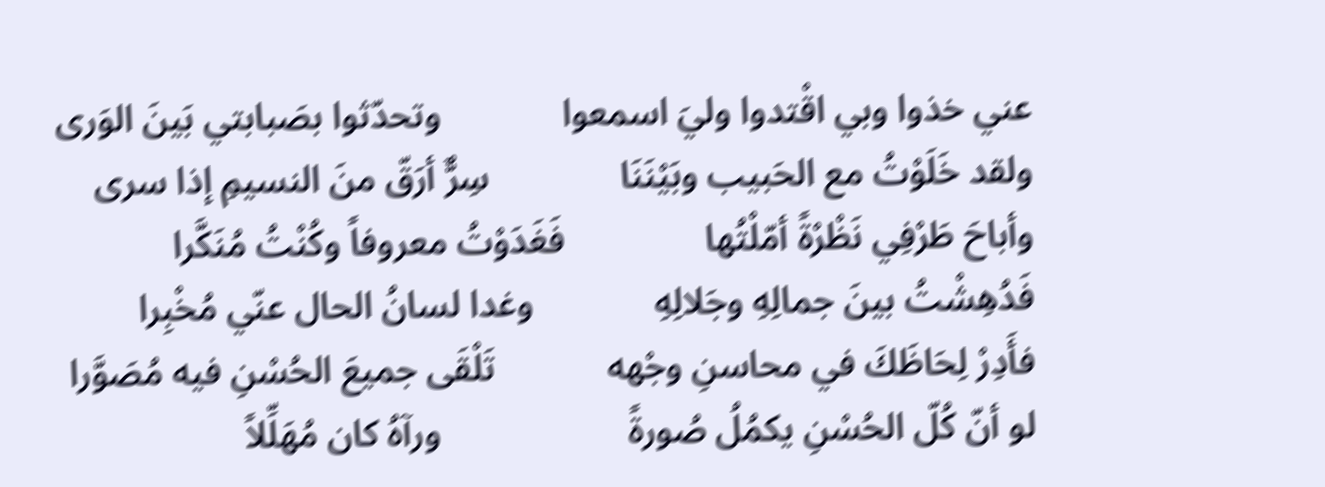عني خذوا وبي اقْتدوا وليَ اسمعوا             وتحدّثوا بصَبابتي بَينَ الوَرى
ولقد خَلَوْتُ مع الحَبيب وبَيْنَنَا              سِرٌّ أرَقّ منَ النسيمِ إذا سرى
وأباحَ طَرْفِي نَظْرْةً أمّلْتُها               فَغَدَوْتُ معروفاً وكُنْتُ مُنَكَّرا
فَدُهِشْتُ بينَ جمالِهِ وجَلالِهِ             وغدا لسانُ الحال عنّي مُخْبِرا
فأَدِرْ لِحَاظَكَ في محاسنِ وجْهه            تَلْقَى جميعَ الحُسْنِ فيه مُصَوَّرا
لو أنّ كُلّ الحُسْنِ يكمُلُ صُورةً                    ورآهُ كان مُهَلِّلاً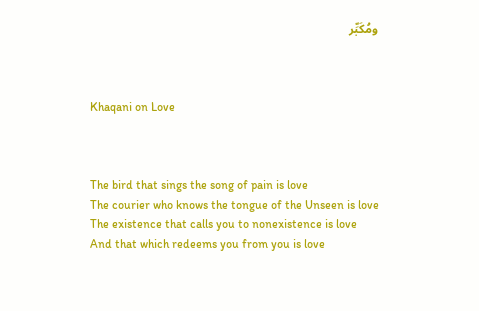ومُكَبِّر



Khaqani on Love



The bird that sings the song of pain is love
The courier who knows the tongue of the Unseen is love
The existence that calls you to nonexistence is love
And that which redeems you from you is love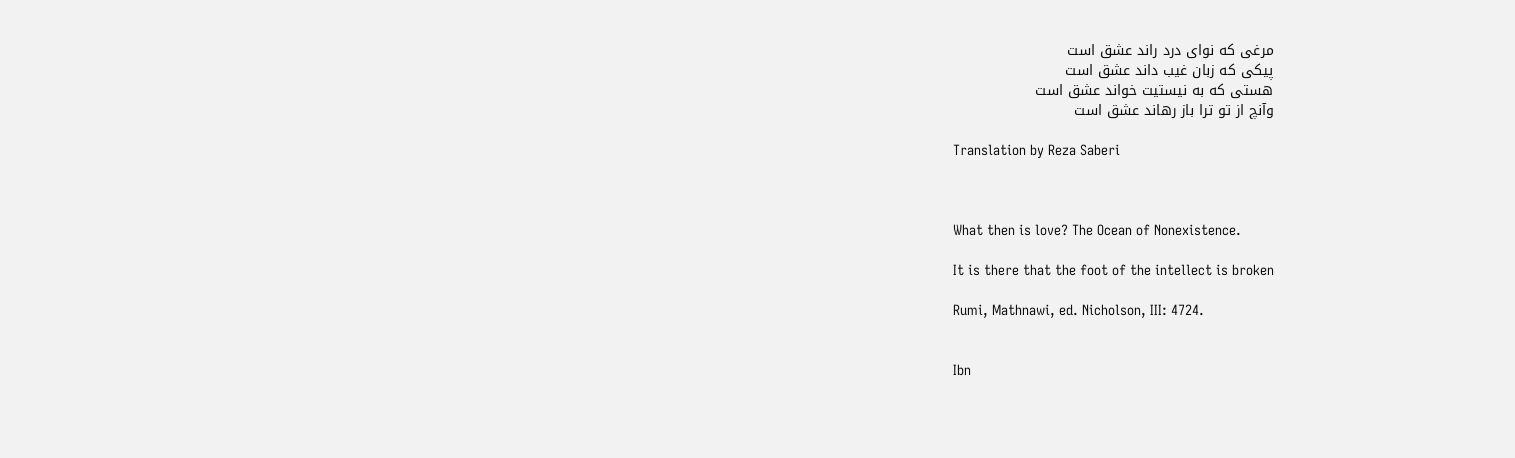مرغی که نوای درد راند عشق است
پيکی که زبان غيب داند عشق است
هستی که به نيستيت خواند عشق است
وآنچ از تو ترا باز رهاند عشق است

Translation by Reza Saberi



What then is love? The Ocean of Nonexistence.

It is there that the foot of the intellect is broken

Rumi, Mathnawi, ed. Nicholson, III: 4724.


Ibn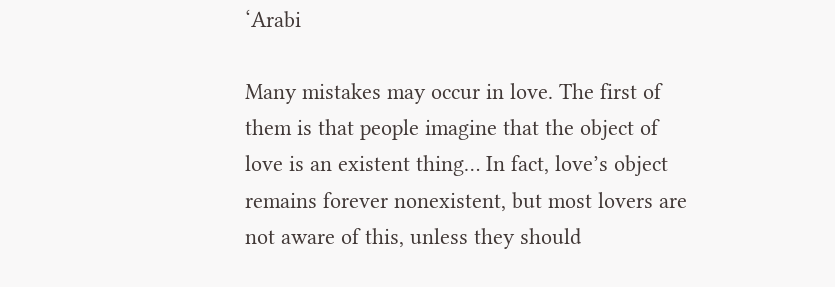‘Arabi

Many mistakes may occur in love. The first of them is that people imagine that the object of love is an existent thing… In fact, love’s object remains forever nonexistent, but most lovers are not aware of this, unless they should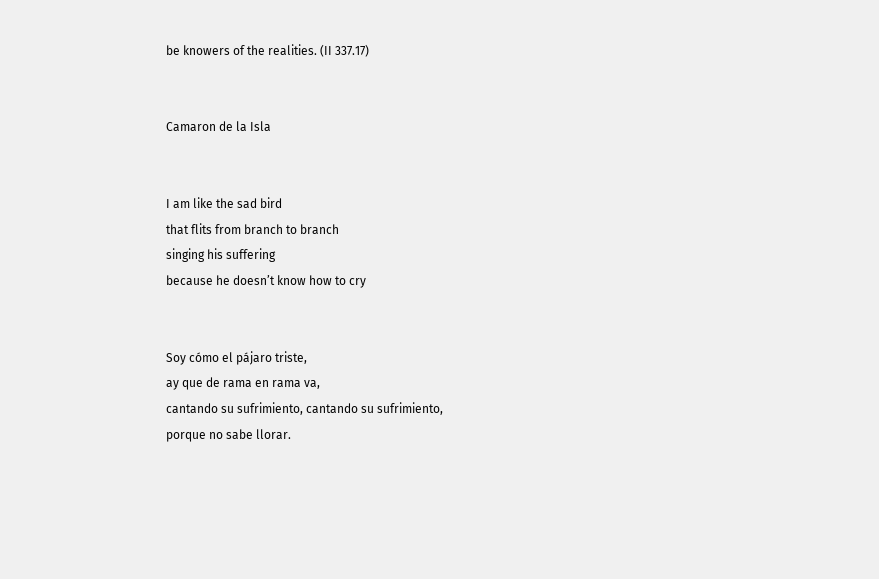be knowers of the realities. (II 337.17)


Camaron de la Isla


I am like the sad bird
that flits from branch to branch
singing his suffering
because he doesn’t know how to cry


Soy cómo el pájaro triste,
ay que de rama en rama va,
cantando su sufrimiento, cantando su sufrimiento,
porque no sabe llorar.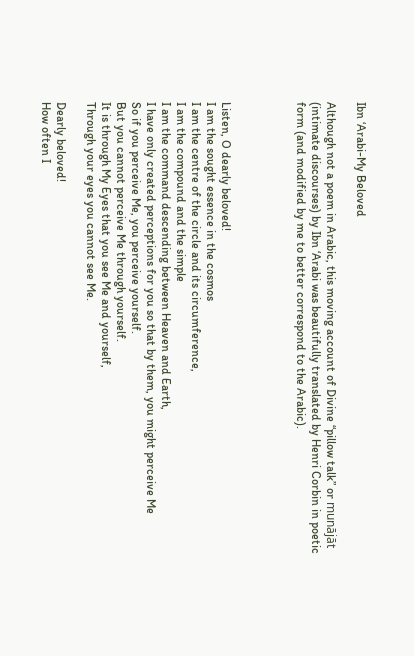Ibn ‘Arabi-My Beloved

Although not a poem in Arabic, this moving account of Divine “pillow talk” or munājāt (intimate discourses) by Ibn ‘Arabi was beautifully translated by Henri Corbin in poetic form (and modified by me to better correspond to the Arabic).




Listen, O dearly beloved!
I am the sought essence in the cosmos
I am the centre of the circle and its circumference,
I am the compound and the simple
I am the command descending between Heaven and Earth,
I have only created perceptions for you so that by them, you might perceive Me
So if you perceive Me, you perceive yourself.
But you cannot perceive Me through yourself.
It is through My Eyes that you see Me and yourself,
Through your eyes you cannot see Me.

Dearly beloved!
How often I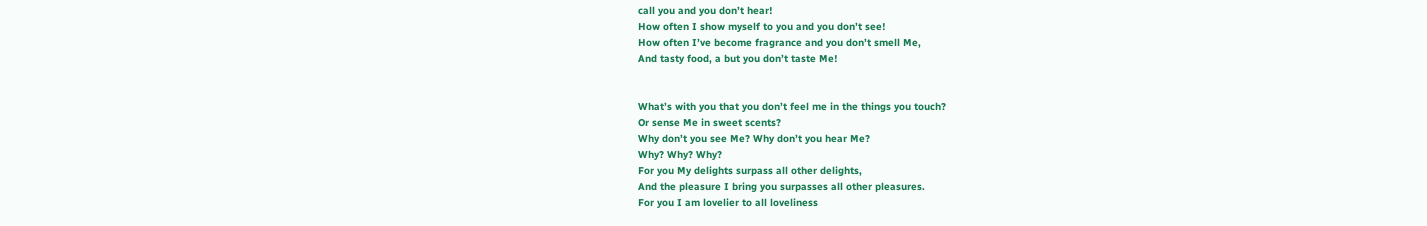call you and you don’t hear!
How often I show myself to you and you don’t see!
How often I’ve become fragrance and you don’t smell Me,
And tasty food, a but you don’t taste Me!


What’s with you that you don’t feel me in the things you touch?
Or sense Me in sweet scents?
Why don’t you see Me? Why don’t you hear Me?
Why? Why? Why?
For you My delights surpass all other delights,
And the pleasure I bring you surpasses all other pleasures.
For you I am lovelier to all loveliness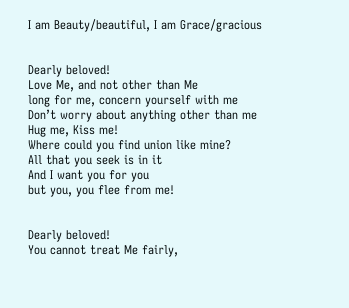I am Beauty/beautiful, I am Grace/gracious


Dearly beloved!
Love Me, and not other than Me
long for me, concern yourself with me
Don’t worry about anything other than me
Hug me, Kiss me!
Where could you find union like mine?
All that you seek is in it
And I want you for you
but you, you flee from me!


Dearly beloved!
You cannot treat Me fairly,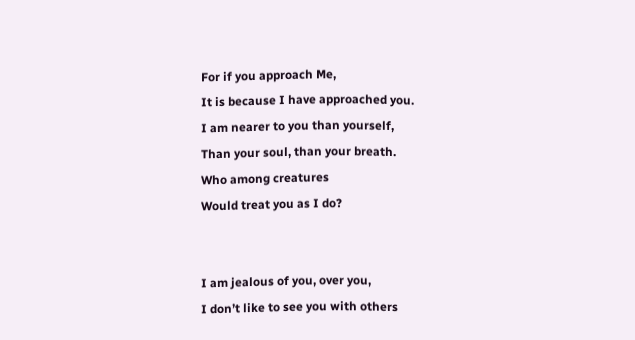For if you approach Me,
It is because I have approached you.
I am nearer to you than yourself,
Than your soul, than your breath.
Who among creatures
Would treat you as I do?


I am jealous of you, over you,
I don’t like to see you with others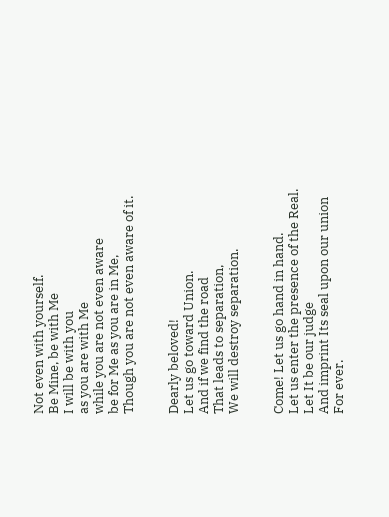Not even with yourself.
Be Mine, be with Me
I will be with you
as you are with Me
while you are not even aware
be for Me as you are in Me,
Though you are not even aware of it.


Dearly beloved!
Let us go toward Union.
And if we find the road
That leads to separation,
We will destroy separation.


Come! Let us go hand in hand.
Let us enter the presence of the Real.
Let It be our judge
And imprint Its seal upon our union
For ever.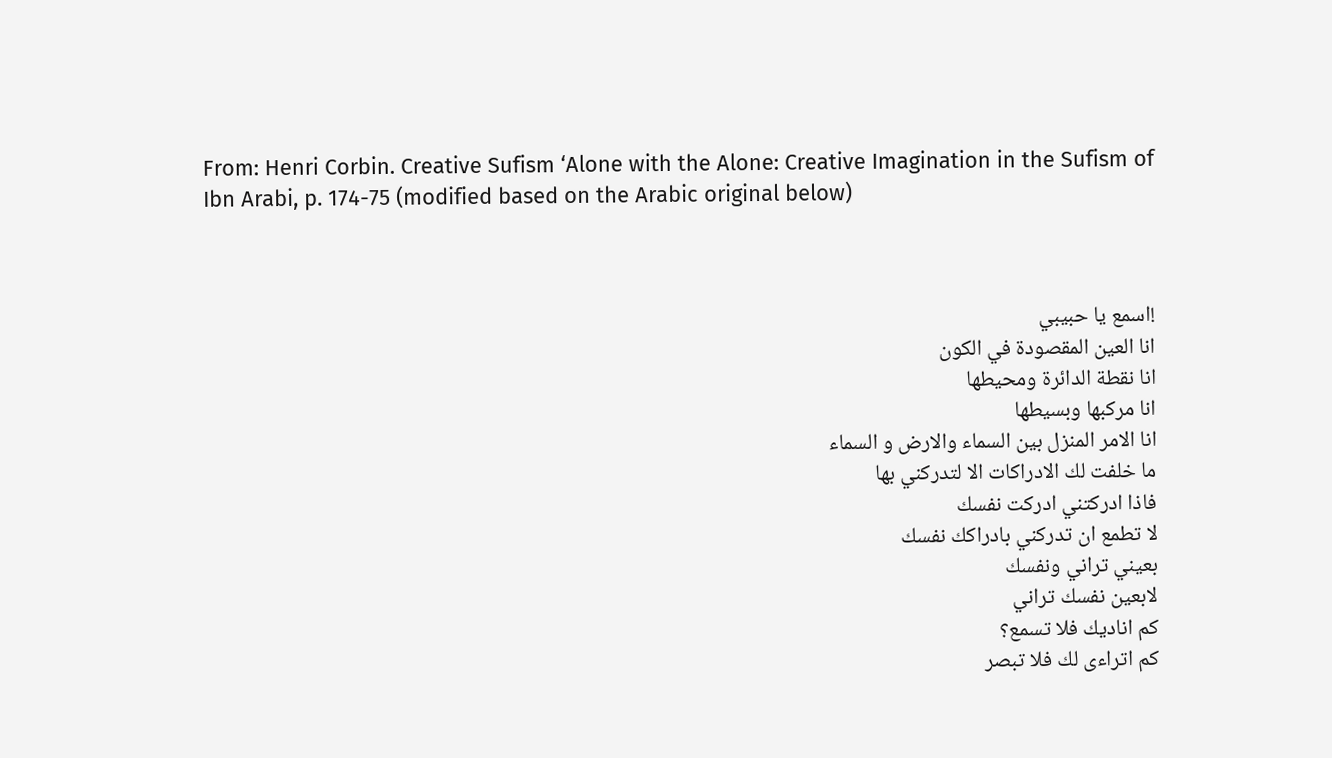From: Henri Corbin. Creative Sufism ‘Alone with the Alone: Creative Imagination in the Sufism of Ibn Arabi, p. 174-75 (modified based on the Arabic original below)



!اسمع يا حبيبي
انا العين المقصودة في الكون
انا نقطة الدائرة ومحيطها
انا مركبها وبسيطها
انا الامر المنزل بين السماء والارض و السماء
ما خلفت لك الادراكات الا لتدركني بها
فاذا ادركتني ادركت نفسك
لا تطمع ان تدركني بادراكك نفسك
بعيني تراني ونفسك
لابعين نفسك تراني
كم اناديك فلا تسمع؟
كم اتراءى لك فلا تبصر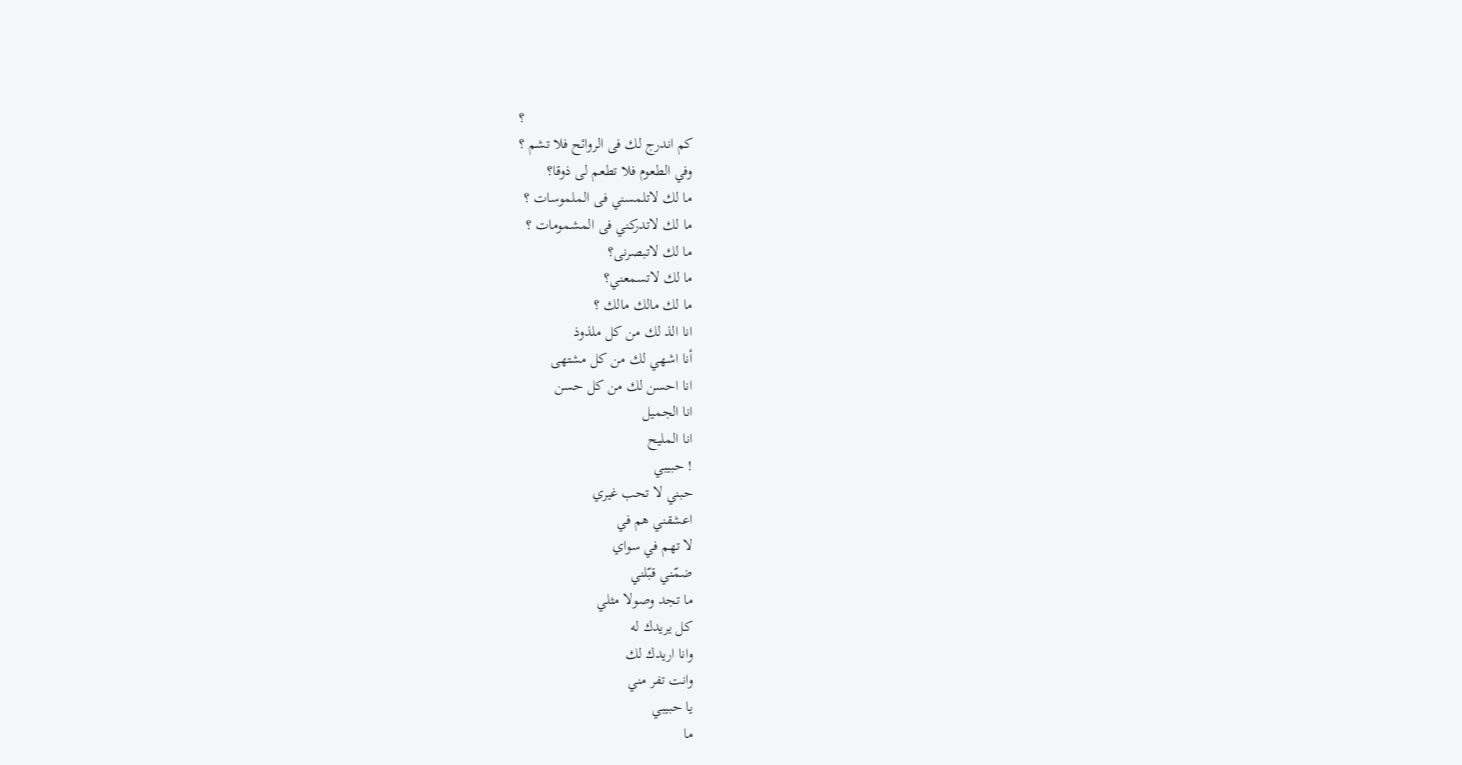؟
كم اندرج لك فى الروائح فلا تشم ؟
وفي الطعوم فلا تطعم لى ذوقا؟
ما لك لاتلمسني فى الملموسات ؟
ما لك لاتدركني فى المشمومات ؟
ما لك لاتبصرنى؟
ما لك لاتسمعني؟
ما لك مالك مالك ؟
انا الذ لك من كل ملذوذ
أنا اشهي لك من كل مشتهى
انا احسن لك من كل حسن
انا الجميل
انا المليح
! حبيبي
حبني لا تحب غيري
اعشقني هم في
لا تهم في سواي
ضمّني قبّلني
ما تجد وصولا مثلي
كل يريدك له
وانا اريدك لك
وانت تفر مني
يا حبيبي
ما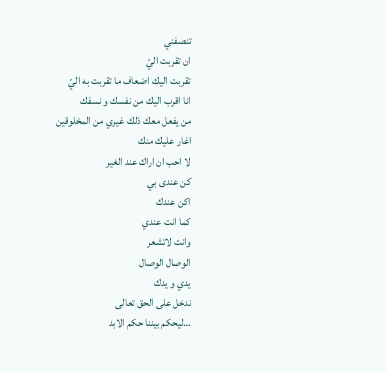تنصفني
ان تقربت اليّ
تقربت اليك اضعاف ما تقربت به اليّ
انا اقرب اليك من نفسك و نسفك
من يفعل معك ذلك غيري من المخلوقين
اغار عليك منك
لا احب ان اراك عند الغير
كن عندى بي
اكن عندك
كما انت عندي
وانت لاتشعر
الوصال الوصال
يدي و يدك
ندخل على الحق تعالى
…ليحكم بيننا حكم الابد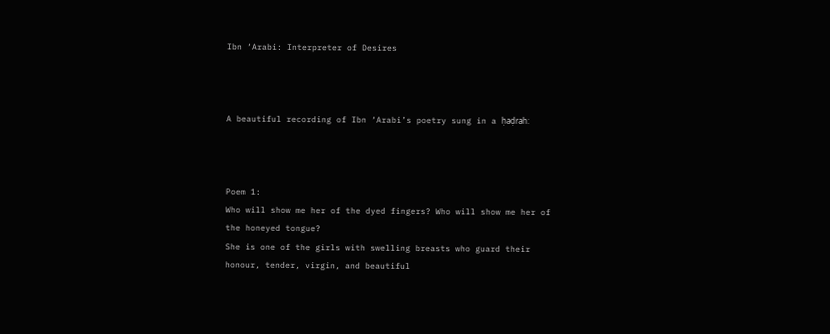Ibn ‘Arabi: Interpreter of Desires



A beautiful recording of Ibn ‘Arabi’s poetry sung in a ḥaḍrah:



Poem 1:
Who will show me her of the dyed fingers? Who will show me her of the honeyed tongue?
She is one of the girls with swelling breasts who guard their honour, tender, virgin, and beautiful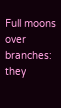Full moons over branches: they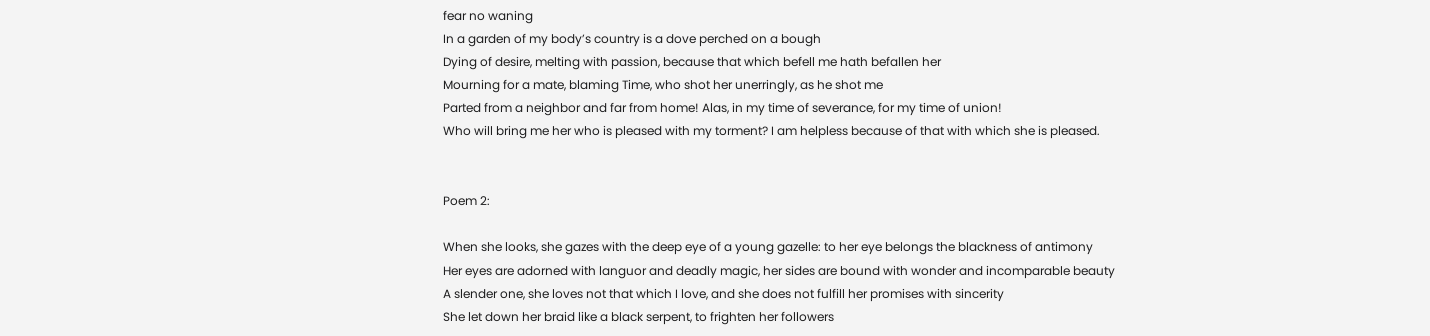fear no waning
In a garden of my body’s country is a dove perched on a bough
Dying of desire, melting with passion, because that which befell me hath befallen her
Mourning for a mate, blaming Time, who shot her unerringly, as he shot me
Parted from a neighbor and far from home! Alas, in my time of severance, for my time of union!
Who will bring me her who is pleased with my torment? I am helpless because of that with which she is pleased.


Poem 2:

When she looks, she gazes with the deep eye of a young gazelle: to her eye belongs the blackness of antimony
Her eyes are adorned with languor and deadly magic, her sides are bound with wonder and incomparable beauty
A slender one, she loves not that which I love, and she does not fulfill her promises with sincerity
She let down her braid like a black serpent, to frighten her followers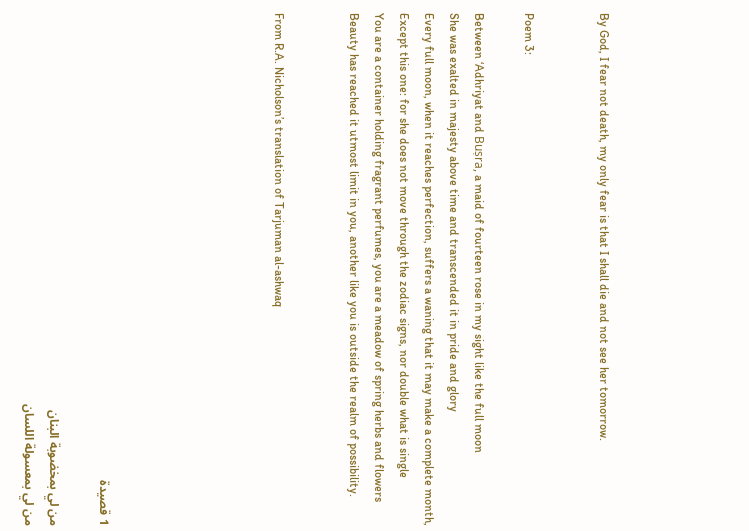By God, I fear not death, my only fear is that I shall die and not see her tomorrow.


Poem 3:

Between ‘Adhriyat and Buṣra, a maid of fourteen rose in my sight like the full moon
She was exalted in majesty above time and transcended it in pride and glory
Every full moon, when it reaches perfection, suffers a waning that it may make a complete month,
Except this one: for she does not move through the zodiac signs, nor double what is single
You are a container holding fragrant perfumes, you are a meadow of spring herbs and flowers
Beauty has reached it utmost limit in you, another like you is outside the realm of possibility.


From R.A. Nicholson’s translation of Tarjuman al-ashwaq






1 قصيدة

من لي بمخضوبة البنان
من لي بمعسولة اللسان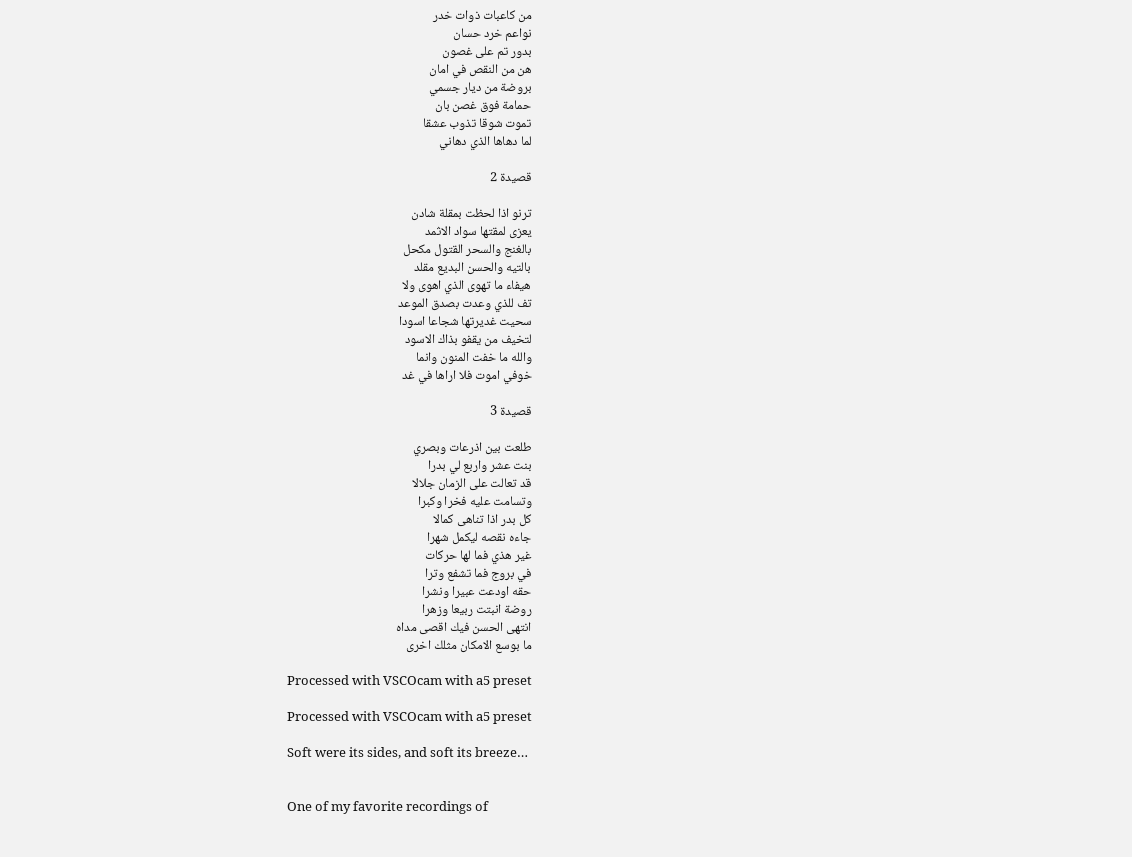من كاعبات ذوات خدر
نواعم خرد حسان
بدور تم على غصون
هن من النقص في امان
بروضة من ديار جسمي
حمامة فوق غصن بان
تموت شوقا تذوب عشقا
لما دهاها الذي دهاني

قصيدة 2

ترنو اذا لحظت بمقلة شادن
يعزى لمقتها سواد الاثمد
بالغنج والسحر القتول مكحل
بالتيه والحسن البديع مقلد
هيفاء ما تهوى الذي اهوى ولا
تف للذي وعدت بصدق الموعد
سحيت غديرتها شجاعا اسودا
لتخيف من يقفو بذاك الاسود
والله ما خفت المنون وانما
خوفي اموت فلا اراها في غد

قصيدة 3

طلعت بين اذرعات وبصري
بنت عشر واربع لي بدرا
قد تعالت على الزمان جلالا
وتسامت عليه فخرا وكبرا
كل بدر اذا تناهى كمالا
جاءه نقصه ليكمل شهرا
غير هذي فما لها حركات
في بروج فما تشفع وترا
حقه اودعت عبيرا ونشرا
روضة انبتت ربيعا وزهرا
انتهى الحسن فيك اقصى مداه
ما بوسع الامكان مثلك اخرى

Processed with VSCOcam with a5 preset

Processed with VSCOcam with a5 preset

Soft were its sides, and soft its breeze…


One of my favorite recordings of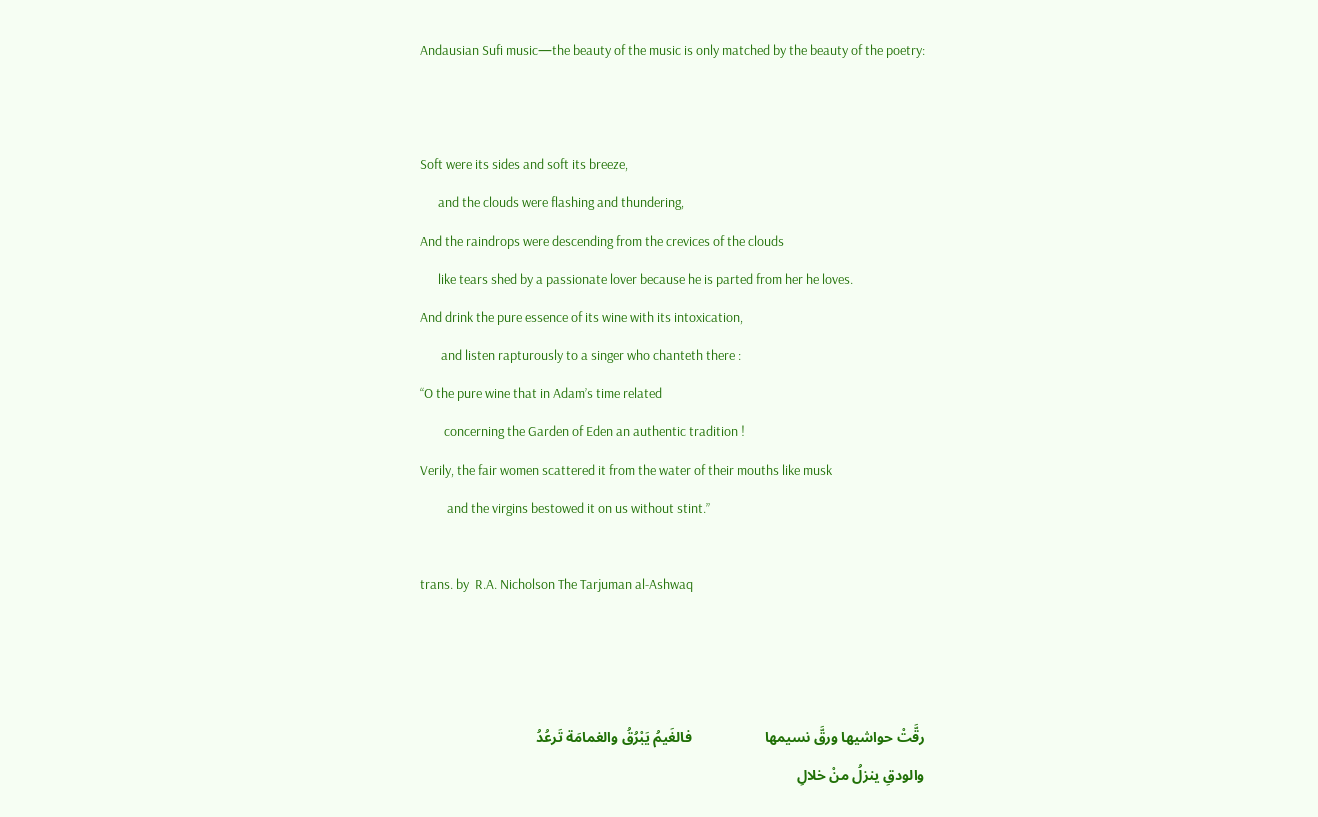Andausian Sufi music—the beauty of the music is only matched by the beauty of the poetry:


Soft were its sides and soft its breeze,
      and the clouds were flashing and thundering,
And the raindrops were descending from the crevices of the clouds
      like tears shed by a passionate lover because he is parted from her he loves.
And drink the pure essence of its wine with its intoxication,
       and listen rapturously to a singer who chanteth there :
“O the pure wine that in Adam’s time related
        concerning the Garden of Eden an authentic tradition !
Verily, the fair women scattered it from the water of their mouths like musk
         and the virgins bestowed it on us without stint.”

trans. by  R.A. Nicholson The Tarjuman al-Ashwaq



رقَّتْ حواشيها ورقَّ نسيمها                    فالغَيمُ يَبْرُقُ والغمامَة تَرعُدُ
والودقِ ينزلُ منْ خلالِ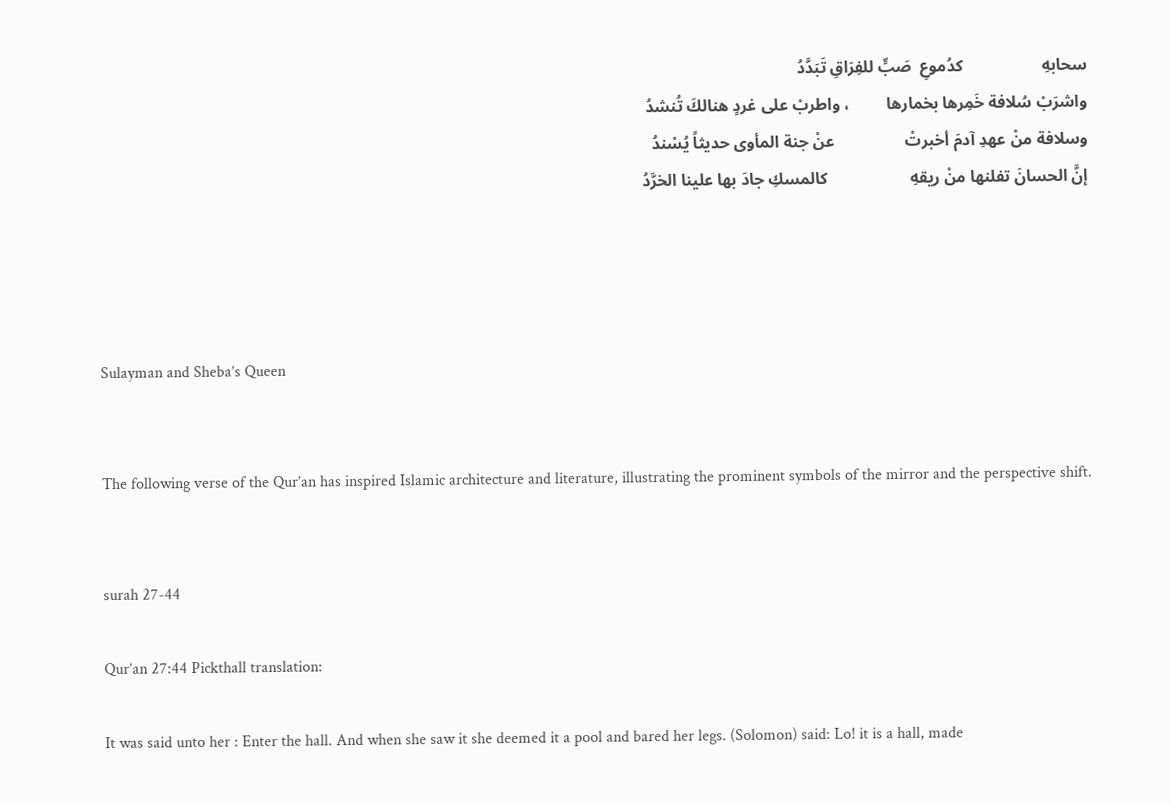سحابهِ                   كدُموعِ  صَبٍّ للفِرَاقِ تَبَدَّدُ
واشرَبْ سُلافة خَمِرها بخمارها         ، واطربْ على غردٍ هنالكَ تُنشدُ
وسلافة منْ عهدِ آدمَ أخبرتْ                 عنْ جنة المأوى حديثاً يُسْندُ
إنَّ الحسانَ تفلنها منْ ريقهِ                    كالمسكِ جادَ بها علينا الخرَّدُ




Sulayman and Sheba’s Queen


The following verse of the Qur’an has inspired Islamic architecture and literature, illustrating the prominent symbols of the mirror and the perspective shift.


surah 27-44

Qur’an 27:44 Pickthall translation:

It was said unto her : Enter the hall. And when she saw it she deemed it a pool and bared her legs. (Solomon) said: Lo! it is a hall, made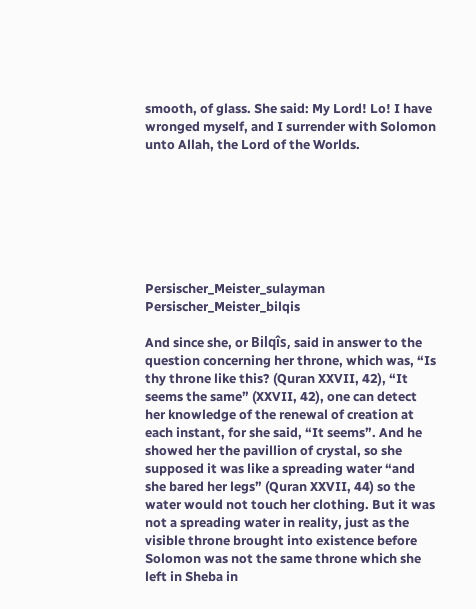smooth, of glass. She said: My Lord! Lo! I have wronged myself, and I surrender with Solomon unto Allah, the Lord of the Worlds.







Persischer_Meister_sulayman Persischer_Meister_bilqis

And since she, or Bilqîs, said in answer to the question concerning her throne, which was, “Is thy throne like this? (Quran XXVII, 42), “It seems the same” (XXVII, 42), one can detect her knowledge of the renewal of creation at each instant, for she said, “It seems”. And he showed her the pavillion of crystal, so she supposed it was like a spreading water “and she bared her legs” (Quran XXVII, 44) so the water would not touch her clothing. But it was not a spreading water in reality, just as the visible throne brought into existence before Solomon was not the same throne which she left in Sheba in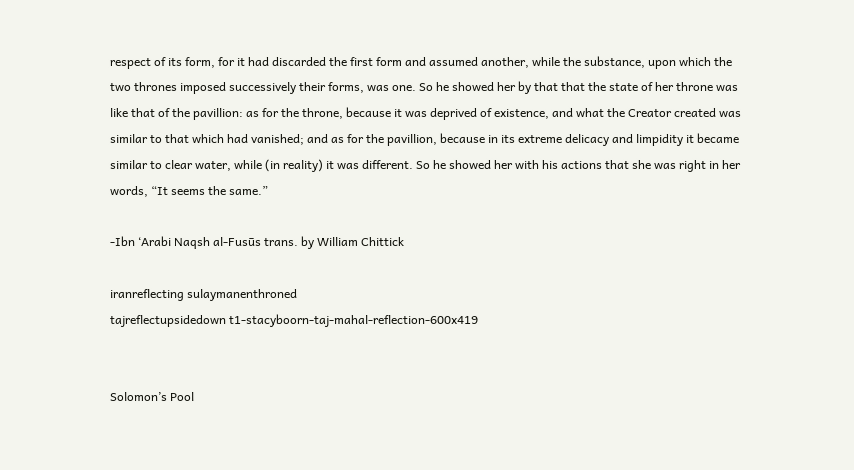respect of its form, for it had discarded the first form and assumed another, while the substance, upon which the two thrones imposed successively their forms, was one. So he showed her by that that the state of her throne was like that of the pavillion: as for the throne, because it was deprived of existence, and what the Creator created was similar to that which had vanished; and as for the pavillion, because in its extreme delicacy and limpidity it became similar to clear water, while (in reality) it was different. So he showed her with his actions that she was right in her words, “It seems the same.”

-Ibn ‘Arabi Naqsh al-Fusūs trans. by William Chittick

iranreflecting sulaymanenthroned
tajreflectupsidedown t1-stacyboorn-taj-mahal-reflection-600x419


Solomon’s Pool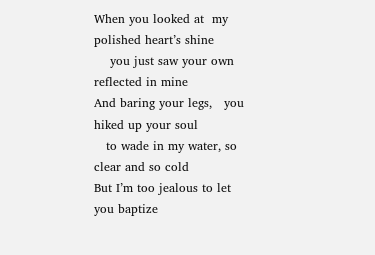When you looked at  my polished heart’s shine
    you just saw your own  reflected in mine
And baring your legs,   you hiked up your soul
   to wade in my water, so clear and so cold
But I’m too jealous to let you baptize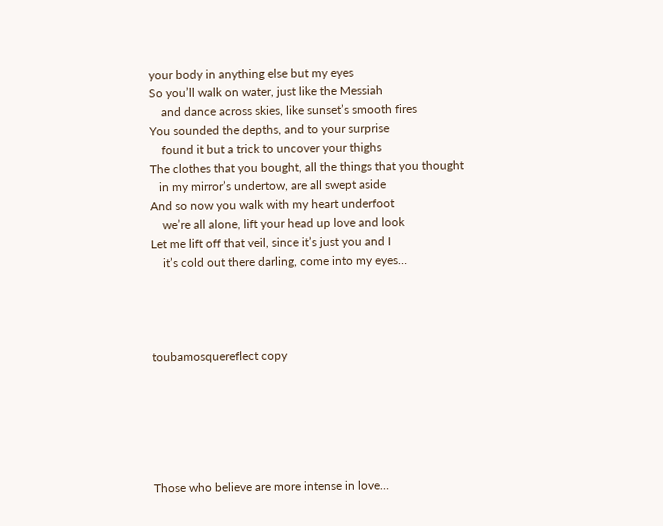your body in anything else but my eyes
So you’ll walk on water, just like the Messiah
    and dance across skies, like sunset’s smooth fires
You sounded the depths, and to your surprise
    found it but a trick to uncover your thighs
The clothes that you bought, all the things that you thought
   in my mirror’s undertow, are all swept aside
And so now you walk with my heart underfoot
    we’re all alone, lift your head up love and look
Let me lift off that veil, since it’s just you and I
    it’s cold out there darling, come into my eyes…




toubamosquereflect copy






Those who believe are more intense in love…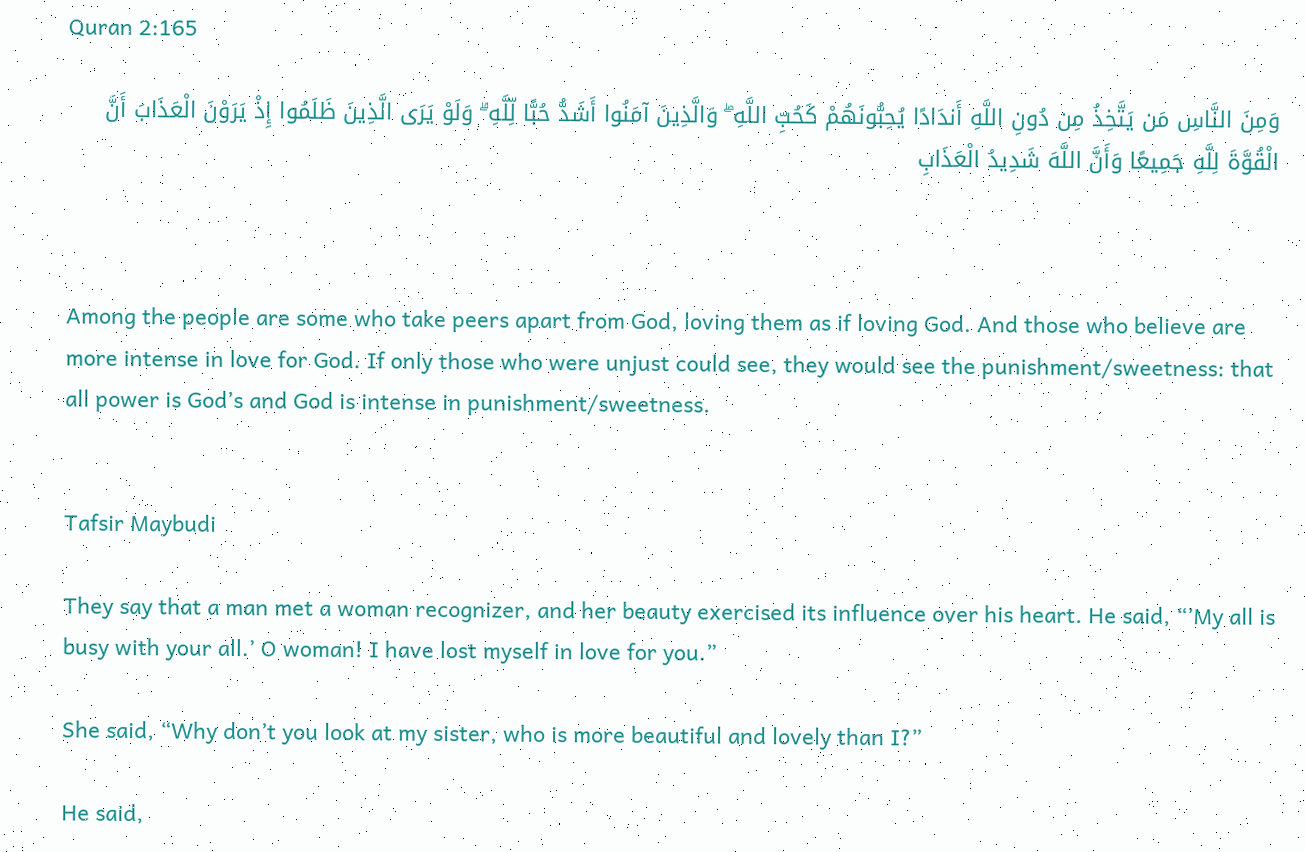Quran 2:165

وَمِنَ النَّاسِ مَن يَتَّخِذُ مِن دُونِ اللَّهِ أَندَادًا يُحِبُّونَهُمْ كَحُبِّ اللَّهِ ۖ وَالَّذِينَ آمَنُوا أَشَدُّ حُبًّا لِّلَّهِ ۗ وَلَوْ يَرَى الَّذِينَ ظَلَمُوا إِذْ يَرَوْنَ الْعَذَابَ أَنَّ الْقُوَّةَ لِلَّهِ جَمِيعًا وَأَنَّ اللَّهَ شَدِيدُ الْعَذَابِ



Among the people are some who take peers apart from God, loving them as if loving God. And those who believe are more intense in love for God. If only those who were unjust could see, they would see the punishment/sweetness: that all power is God’s and God is intense in punishment/sweetness.


Tafsir Maybudi

They say that a man met a woman recognizer, and her beauty exercised its influence over his heart. He said, “’My all is busy with your all.’ O woman! I have lost myself in love for you.”

She said, “Why don’t you look at my sister, who is more beautiful and lovely than I?”

He said,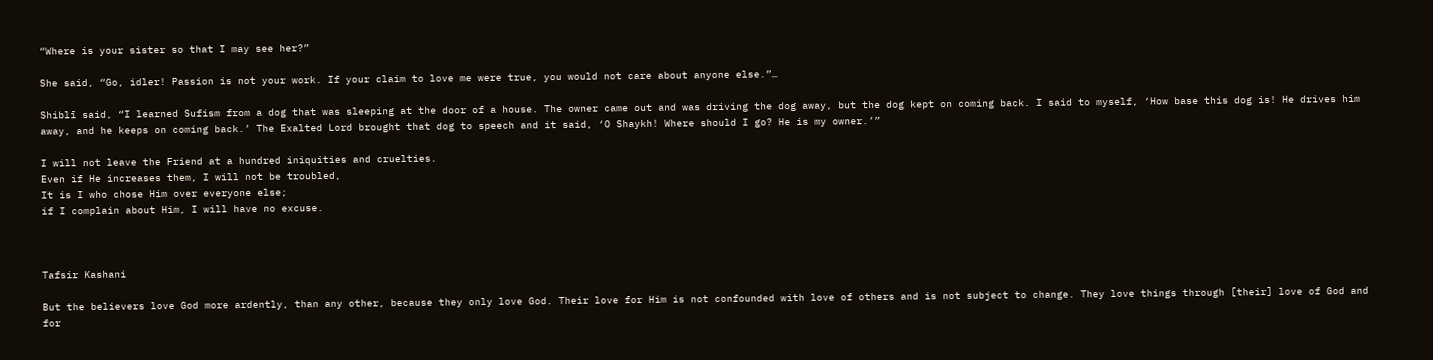“Where is your sister so that I may see her?”

She said, “Go, idler! Passion is not your work. If your claim to love me were true, you would not care about anyone else.”…

Shiblī said, “I learned Sufism from a dog that was sleeping at the door of a house. The owner came out and was driving the dog away, but the dog kept on coming back. I said to myself, ‘How base this dog is! He drives him away, and he keeps on coming back.’ The Exalted Lord brought that dog to speech and it said, ‘O Shaykh! Where should I go? He is my owner.’”

I will not leave the Friend at a hundred iniquities and cruelties.
Even if He increases them, I will not be troubled,
It is I who chose Him over everyone else;
if I complain about Him, I will have no excuse.



Tafsir Kashani

But the believers love God more ardently, than any other, because they only love God. Their love for Him is not confounded with love of others and is not subject to change. They love things through [their] love of God and for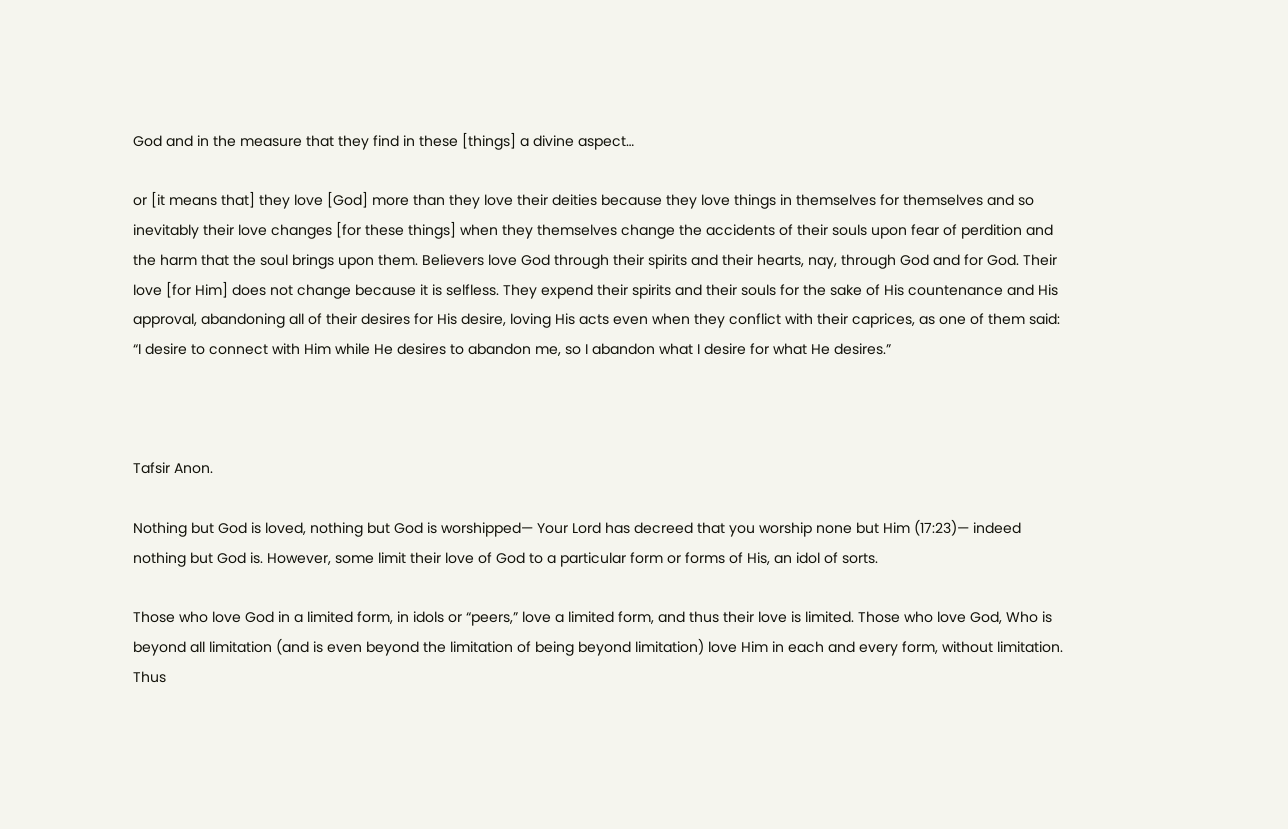God and in the measure that they find in these [things] a divine aspect…

or [it means that] they love [God] more than they love their deities because they love things in themselves for themselves and so inevitably their love changes [for these things] when they themselves change the accidents of their souls upon fear of perdition and the harm that the soul brings upon them. Believers love God through their spirits and their hearts, nay, through God and for God. Their love [for Him] does not change because it is selfless. They expend their spirits and their souls for the sake of His countenance and His approval, abandoning all of their desires for His desire, loving His acts even when they conflict with their caprices, as one of them said: “I desire to connect with Him while He desires to abandon me, so I abandon what I desire for what He desires.”



Tafsir Anon.

Nothing but God is loved, nothing but God is worshipped— Your Lord has decreed that you worship none but Him (17:23)— indeed nothing but God is. However, some limit their love of God to a particular form or forms of His, an idol of sorts.

Those who love God in a limited form, in idols or “peers,” love a limited form, and thus their love is limited. Those who love God, Who is beyond all limitation (and is even beyond the limitation of being beyond limitation) love Him in each and every form, without limitation. Thus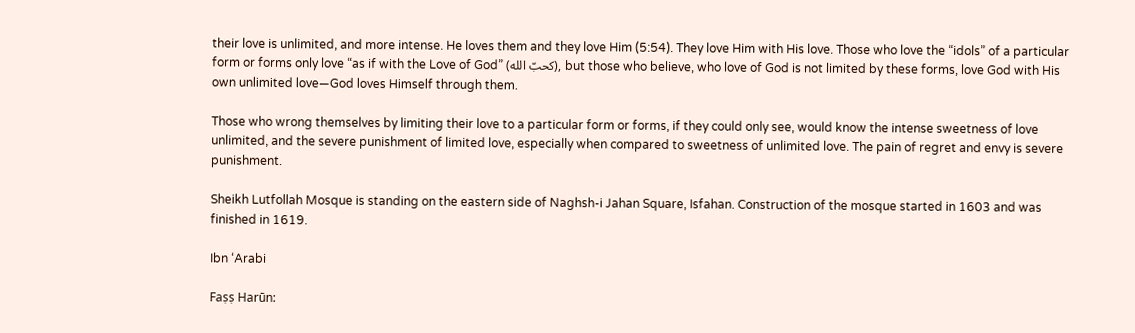their love is unlimited, and more intense. He loves them and they love Him (5:54). They love Him with His love. Those who love the “idols” of a particular form or forms only love “as if with the Love of God” (كحبّ الله), but those who believe, who love of God is not limited by these forms, love God with His own unlimited love—God loves Himself through them.

Those who wrong themselves by limiting their love to a particular form or forms, if they could only see, would know the intense sweetness of love unlimited, and the severe punishment of limited love, especially when compared to sweetness of unlimited love. The pain of regret and envy is severe punishment.

Sheikh Lutfollah Mosque is standing on the eastern side of Naghsh-i Jahan Square, Isfahan. Construction of the mosque started in 1603 and was finished in 1619.

Ibn ‘Arabi

Faṣṣ Harūn: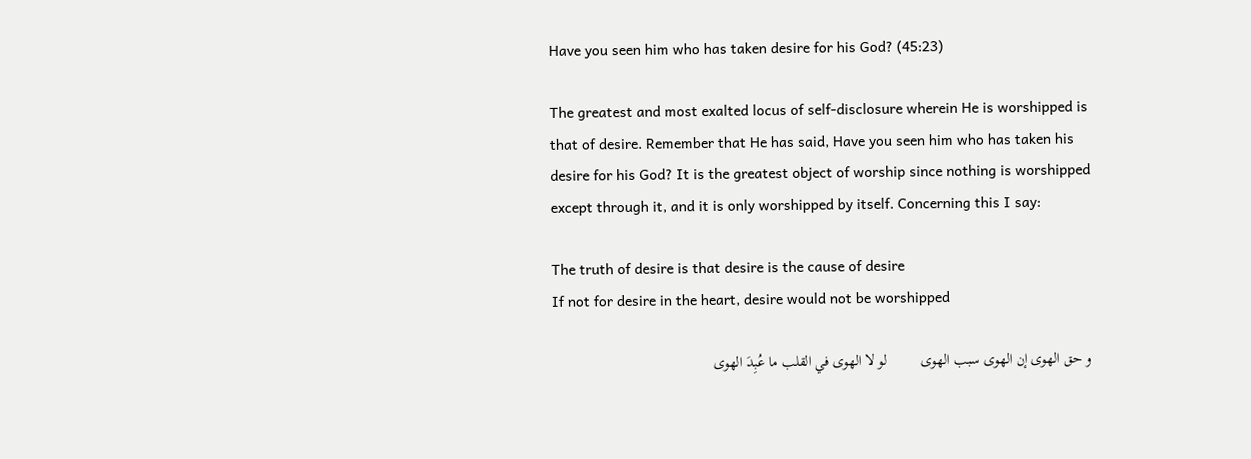Have you seen him who has taken desire for his God? (45:23)

The greatest and most exalted locus of self-disclosure wherein He is worshipped is that of desire. Remember that He has said, Have you seen him who has taken his desire for his God? It is the greatest object of worship since nothing is worshipped except through it, and it is only worshipped by itself. Concerning this I say:

The truth of desire is that desire is the cause of desire
If not for desire in the heart, desire would not be worshipped

و حق الهوى إن الهوى سبب الهوى         لو لا الهوى في القلب ما عُبِدَ الهوى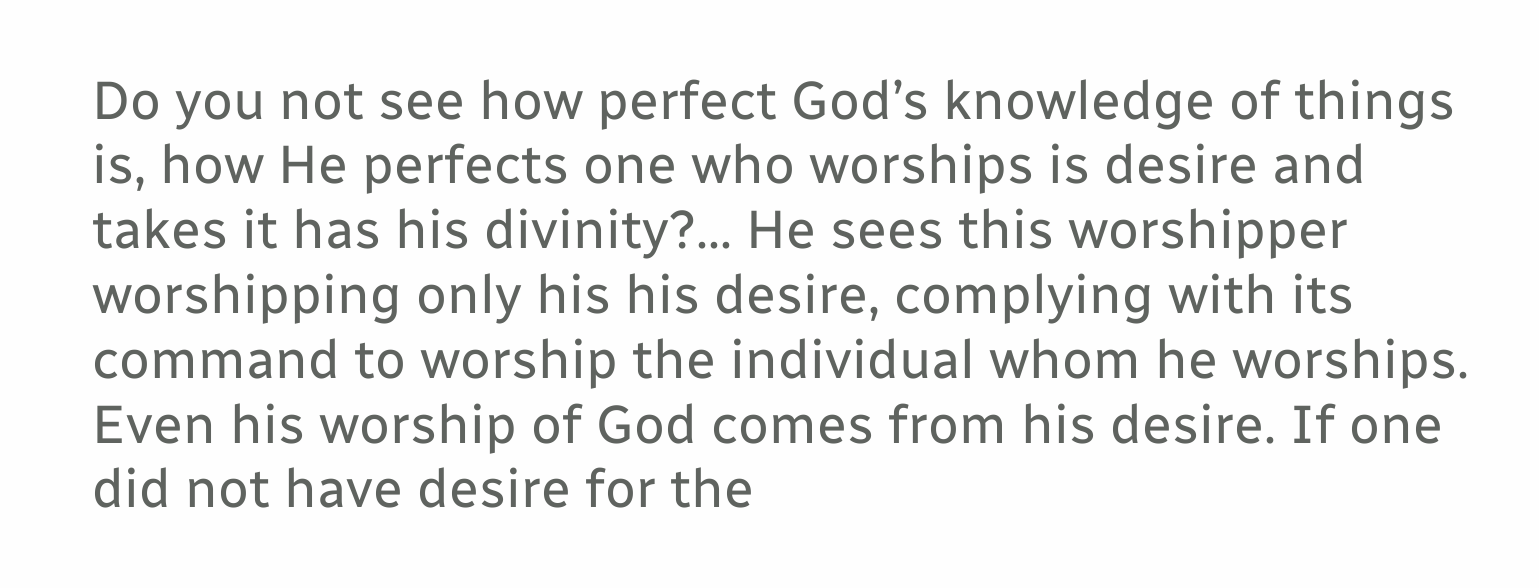Do you not see how perfect God’s knowledge of things is, how He perfects one who worships is desire and takes it has his divinity?… He sees this worshipper worshipping only his his desire, complying with its command to worship the individual whom he worships. Even his worship of God comes from his desire. If one did not have desire for the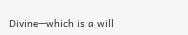Divine—which is a will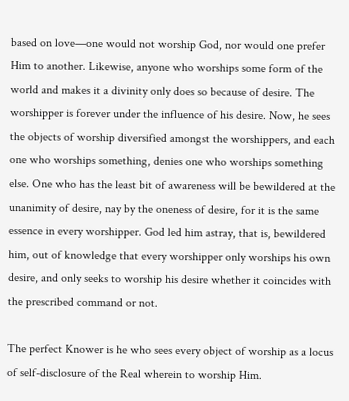based on love—one would not worship God, nor would one prefer Him to another. Likewise, anyone who worships some form of the world and makes it a divinity only does so because of desire. The worshipper is forever under the influence of his desire. Now, he sees the objects of worship diversified amongst the worshippers, and each one who worships something, denies one who worships something else. One who has the least bit of awareness will be bewildered at the unanimity of desire, nay by the oneness of desire, for it is the same essence in every worshipper. God led him astray, that is, bewildered him, out of knowledge that every worshipper only worships his own desire, and only seeks to worship his desire whether it coincides with the prescribed command or not.

The perfect Knower is he who sees every object of worship as a locus of self-disclosure of the Real wherein to worship Him.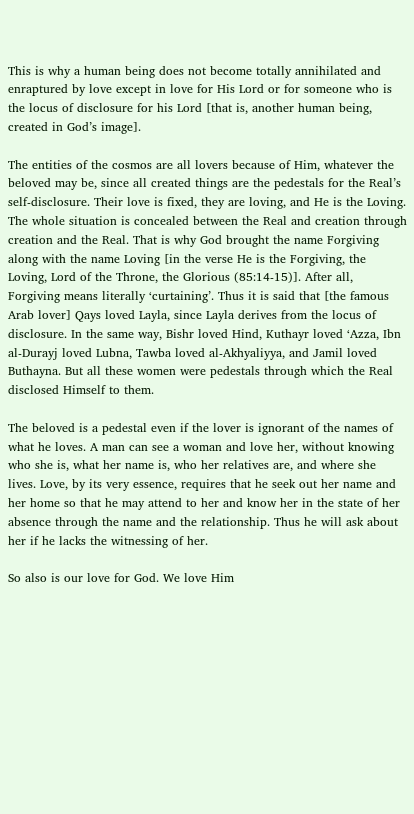This is why a human being does not become totally annihilated and enraptured by love except in love for His Lord or for someone who is the locus of disclosure for his Lord [that is, another human being, created in God’s image].

The entities of the cosmos are all lovers because of Him, whatever the beloved may be, since all created things are the pedestals for the Real’s self-disclosure. Their love is fixed, they are loving, and He is the Loving. The whole situation is concealed between the Real and creation through creation and the Real. That is why God brought the name Forgiving along with the name Loving [in the verse He is the Forgiving, the Loving, Lord of the Throne, the Glorious (85:14-15)]. After all, Forgiving means literally ‘curtaining’. Thus it is said that [the famous Arab lover] Qays loved Layla, since Layla derives from the locus of disclosure. In the same way, Bishr loved Hind, Kuthayr loved ‘Azza, Ibn al-Durayj loved Lubna, Tawba loved al-Akhyaliyya, and Jamil loved Buthayna. But all these women were pedestals through which the Real disclosed Himself to them.

The beloved is a pedestal even if the lover is ignorant of the names of what he loves. A man can see a woman and love her, without knowing who she is, what her name is, who her relatives are, and where she lives. Love, by its very essence, requires that he seek out her name and her home so that he may attend to her and know her in the state of her absence through the name and the relationship. Thus he will ask about her if he lacks the witnessing of her.

So also is our love for God. We love Him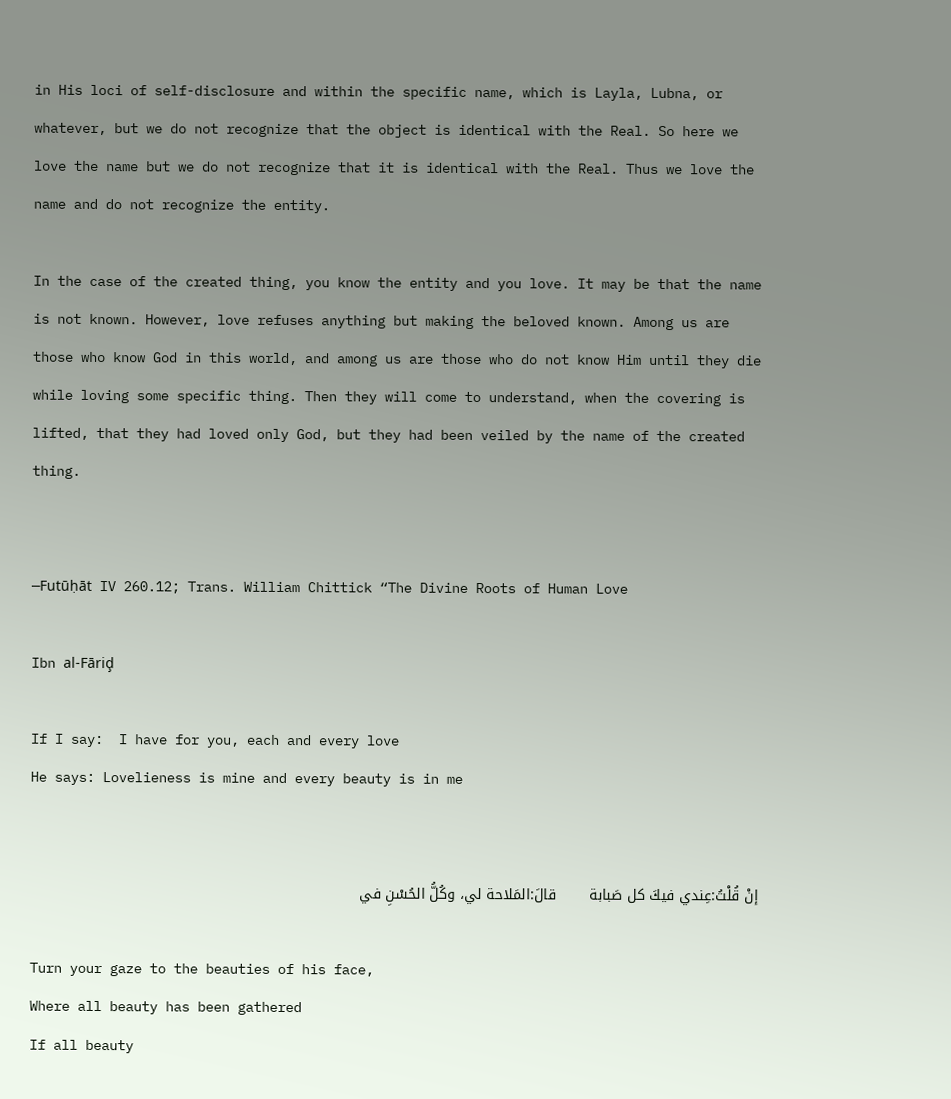in His loci of self-disclosure and within the specific name, which is Layla, Lubna, or whatever, but we do not recognize that the object is identical with the Real. So here we love the name but we do not recognize that it is identical with the Real. Thus we love the name and do not recognize the entity.

In the case of the created thing, you know the entity and you love. It may be that the name is not known. However, love refuses anything but making the beloved known. Among us are those who know God in this world, and among us are those who do not know Him until they die while loving some specific thing. Then they will come to understand, when the covering is lifted, that they had loved only God, but they had been veiled by the name of the created thing.


—Futūḥāt IV 260.12; Trans. William Chittick “The Divine Roots of Human Love

Ibn al-Fāriḑ

If I say:  I have for you, each and every love
He says: Lovelieness is mine and every beauty is in me


إنْ قُلْتُ:عِندي فيكَ كل صَبابة       قالَ:المَلاحة لي، وكُلُّ الحُسْنِ في

Turn your gaze to the beauties of his face,
Where all beauty has been gathered
If all beauty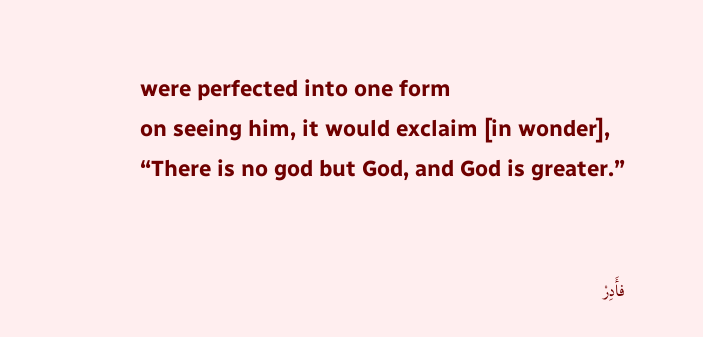were perfected into one form
on seeing him, it would exclaim [in wonder],
“There is no god but God, and God is greater.”


فأَدِرْ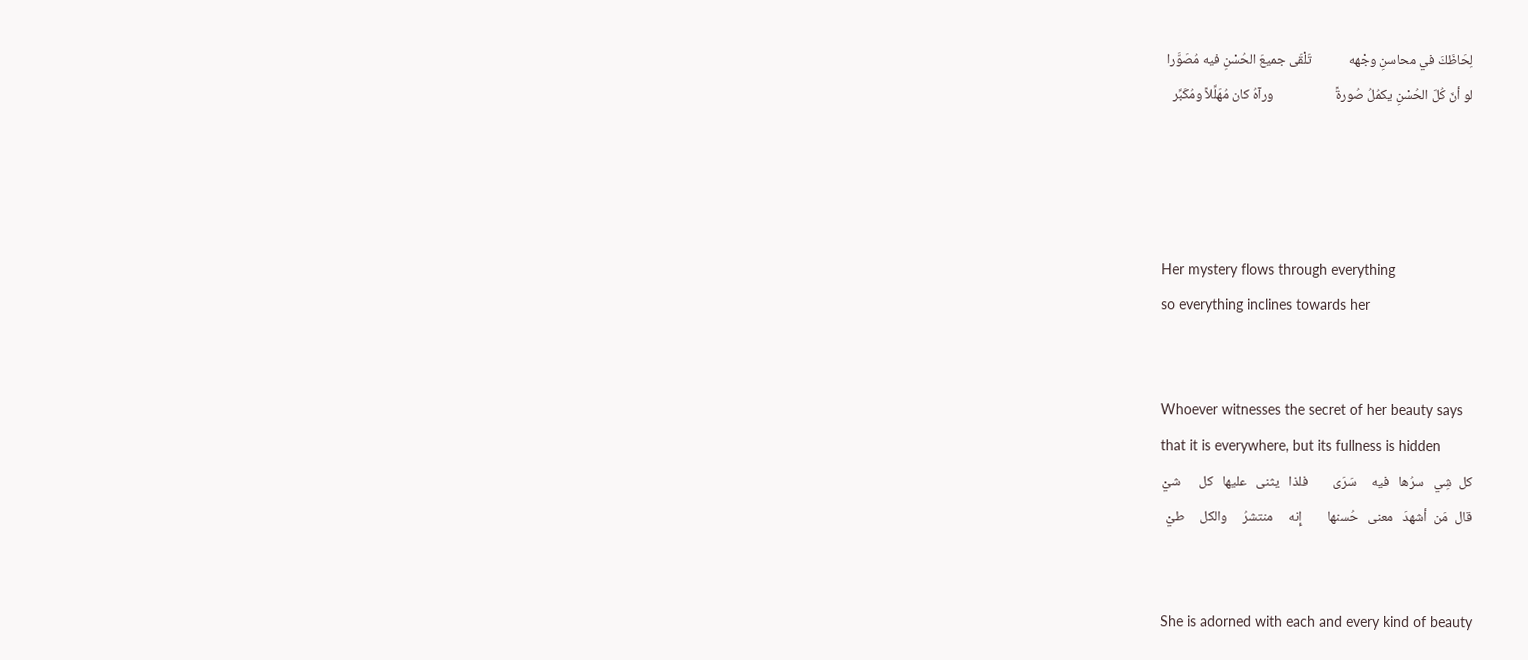لِحَاظَكَ في محاسنِ وجْهه            تَلْقَى جميعَ الحُسْنِ فيه مُصَوَّرا
لو أنّ كُلّ الحُسْنِ يكمُلُ صُورةً                    ورآهُ كان مُهَلِّلاً ومُكَبِّر




Her mystery flows through everything
so everything inclines towards her


Whoever witnesses the secret of her beauty says
that it is everywhere, but its fullness is hidden
كل  شِي   سرُها   فيه     سَرَى        فلذا   يثنى   عليها   كل      شيْ
قال  مَن  أشهدَ   معنى   حُسنها        إِنه     منتشرُ     والكل     طيْ


She is adorned with each and every kind of beauty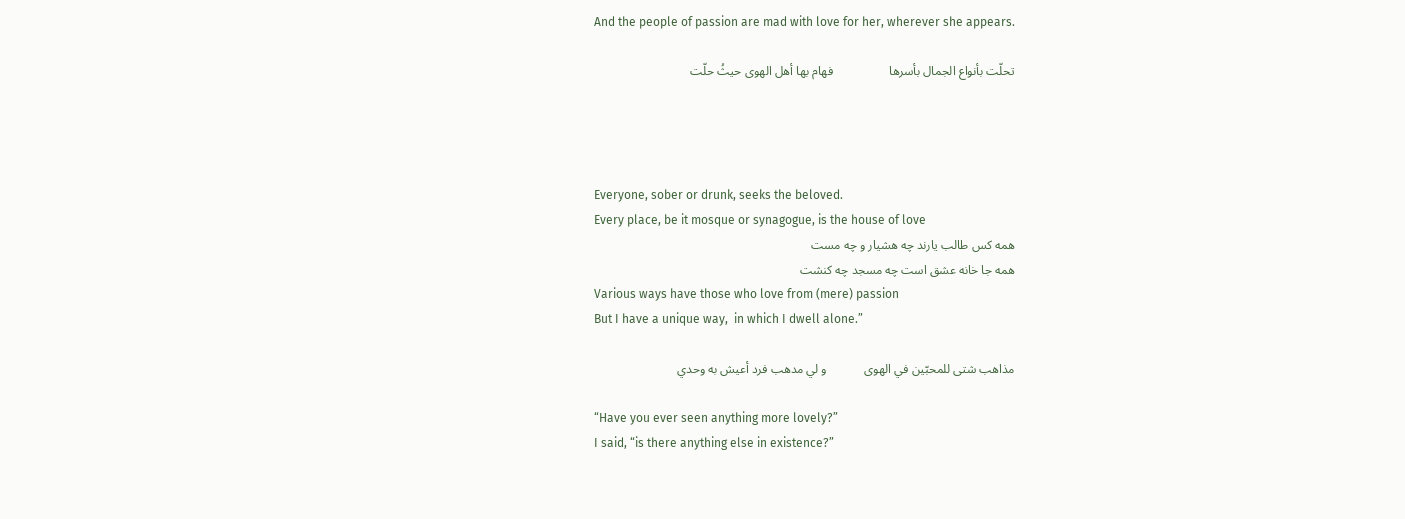And the people of passion are mad with love for her, wherever she appears.

تحلّت بأنواع الجمال بأسرها                  فهام بها أهل الهوى حيثُ حلّت




Everyone, sober or drunk, seeks the beloved.
Every place, be it mosque or synagogue, is the house of love
همه كس طالب يارند چه هشيار و چه مست
همه جا خانه عشق است چه مسجد چه كنشت
Various ways have those who love from (mere) passion
But I have a unique way,  in which I dwell alone.”

مذاهب شتى للمحبّين في الهوى            و لي مدهب فرد أعيش به وحدي

“Have you ever seen anything more lovely?”
I said, “is there anything else in existence?”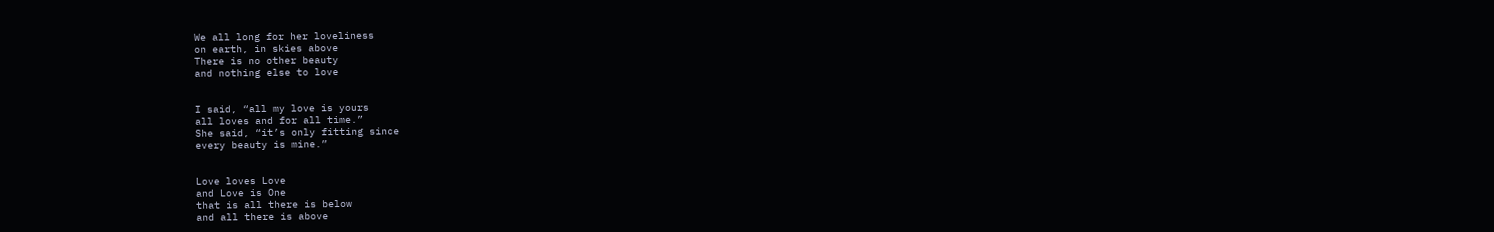We all long for her loveliness
on earth, in skies above
There is no other beauty
and nothing else to love


I said, “all my love is yours
all loves and for all time.”
She said, “it’s only fitting since
every beauty is mine.”


Love loves Love
and Love is One
that is all there is below
and all there is above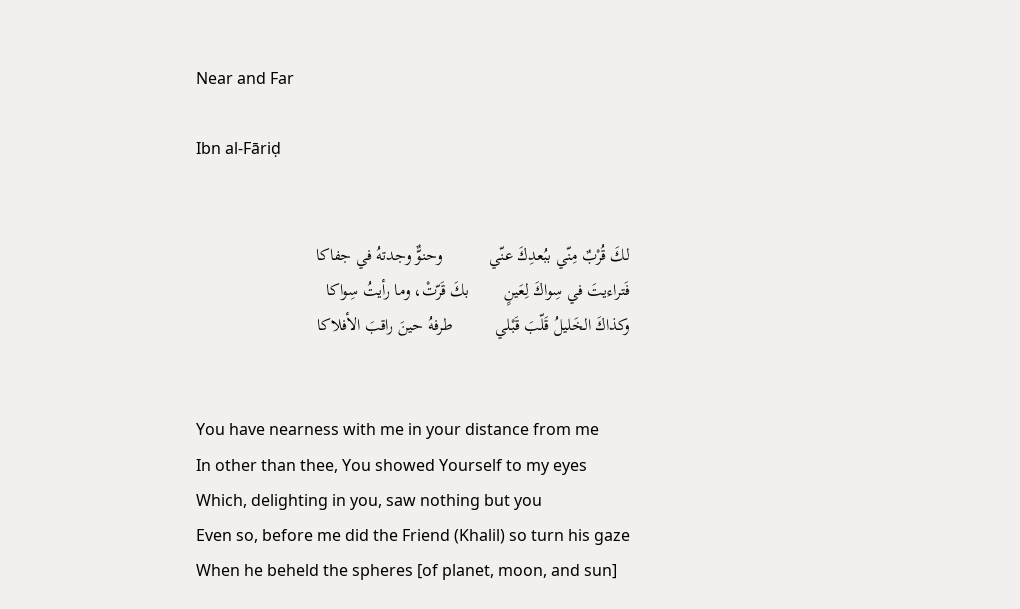Near and Far

Ibn al-Fāriḍ


لكَ قُرْبٌ مِنّي ببُعدِكَ عنّي           وحنوٌّ وجدتهُ في جفاكا
فَتراءيتَ في سِواكَ لِعَينٍ        بكَ قَرّتْ، وما رأيتُ سِواكا
وكذاكَ الخَليلُ قَلّبَ قَبْلي          طرفهُ حينَ راقبَ الأفلاكا


You have nearness with me in your distance from me
In other than thee, You showed Yourself to my eyes
Which, delighting in you, saw nothing but you
Even so, before me did the Friend (Khalil) so turn his gaze
When he beheld the spheres [of planet, moon, and sun]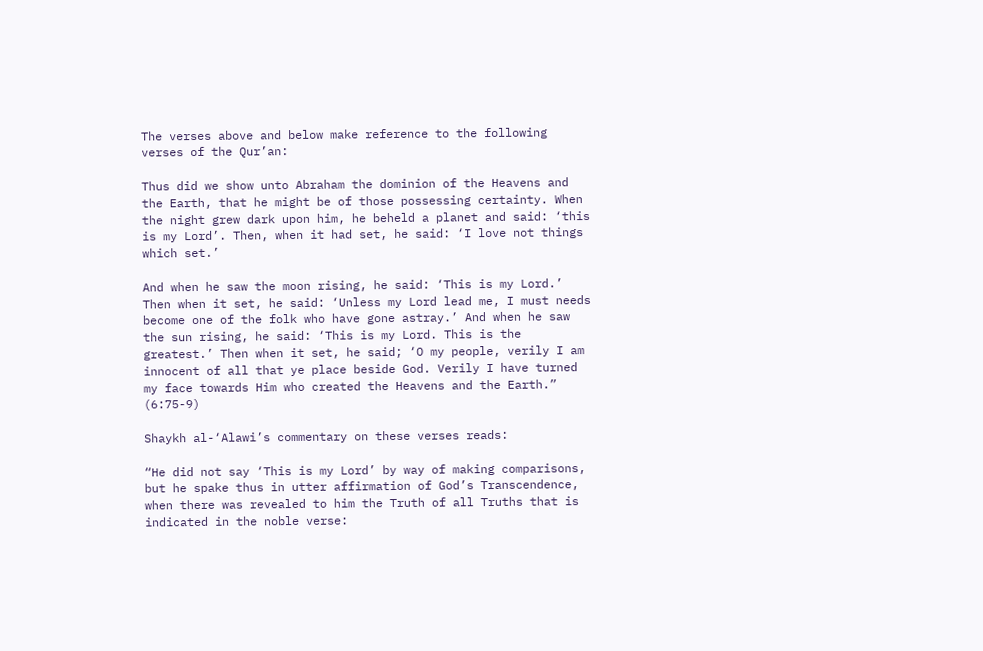The verses above and below make reference to the following verses of the Qur’an:

Thus did we show unto Abraham the dominion of the Heavens and the Earth, that he might be of those possessing certainty. When the night grew dark upon him, he beheld a planet and said: ‘this is my Lord’. Then, when it had set, he said: ‘I love not things which set.’

And when he saw the moon rising, he said: ‘This is my Lord.’ Then when it set, he said: ‘Unless my Lord lead me, I must needs become one of the folk who have gone astray.’ And when he saw the sun rising, he said: ‘This is my Lord. This is the greatest.’ Then when it set, he said; ‘O my people, verily I am innocent of all that ye place beside God. Verily I have turned my face towards Him who created the Heavens and the Earth.” (6:75-9)

Shaykh al-‘Alawi’s commentary on these verses reads:

“He did not say ‘This is my Lord’ by way of making comparisons, but he spake thus in utter affirmation of God’s Transcendence, when there was revealed to him the Truth of all Truths that is indicated in the noble verse: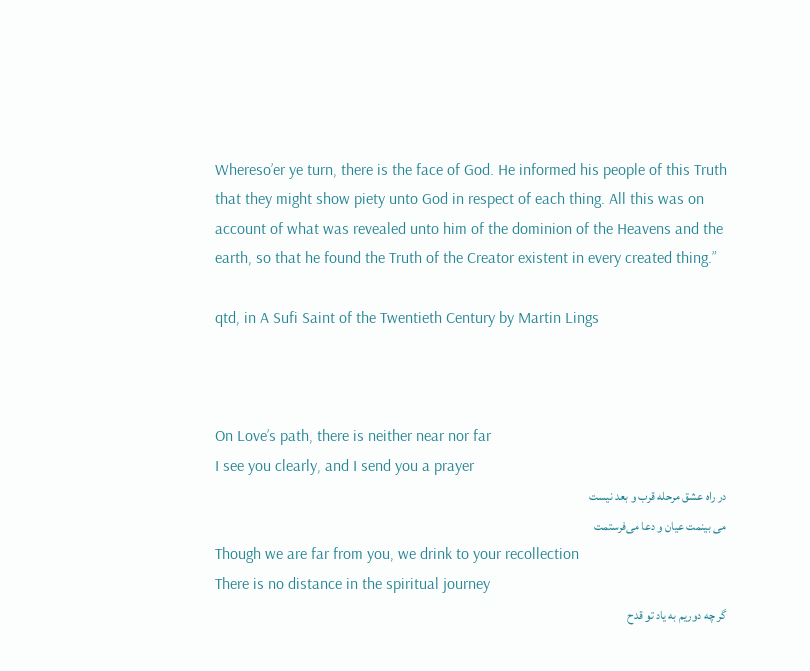Whereso’er ye turn, there is the face of God. He informed his people of this Truth that they might show piety unto God in respect of each thing. All this was on account of what was revealed unto him of the dominion of the Heavens and the earth, so that he found the Truth of the Creator existent in every created thing.”

qtd, in A Sufi Saint of the Twentieth Century by Martin Lings



On Love’s path, there is neither near nor far
I see you clearly, and I send you a prayer
در راه عشق مرحله قرب و بعد نیست
می‌ بینمت عیان و دعا می‌فرستمت
Though we are far from you, we drink to your recollection
There is no distance in the spiritual journey
گر چه دوریم به یاد تو قدح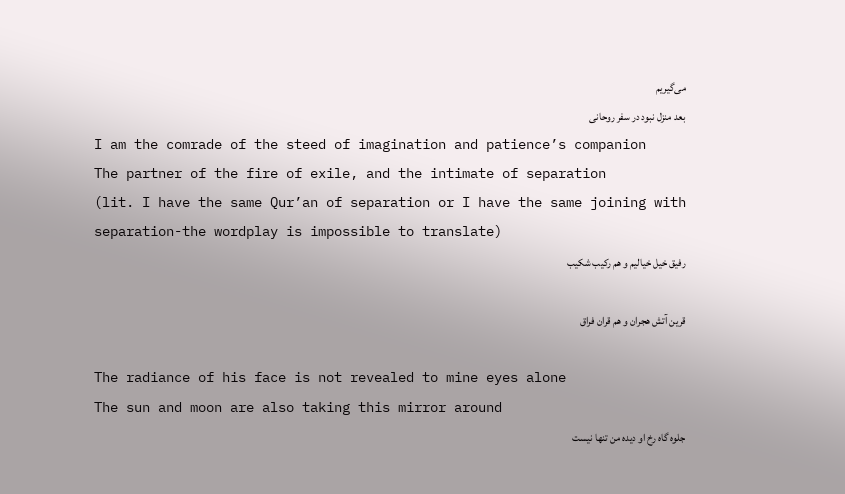می‌گیریم
بعد منزل نبود در سفر روحانی
I am the comrade of the steed of imagination and patience’s companion
The partner of the fire of exile, and the intimate of separation
(lit. I have the same Qur’an of separation or I have the same joining with separation-the wordplay is impossible to translate)
رفیق خیل خیالیم و هم ركيب شکیب

قرین آتش هجران و هم قران فراق

The radiance of his face is not revealed to mine eyes alone
The sun and moon are also taking this mirror around
جلوه گاه رخ او دیده من تنها نیست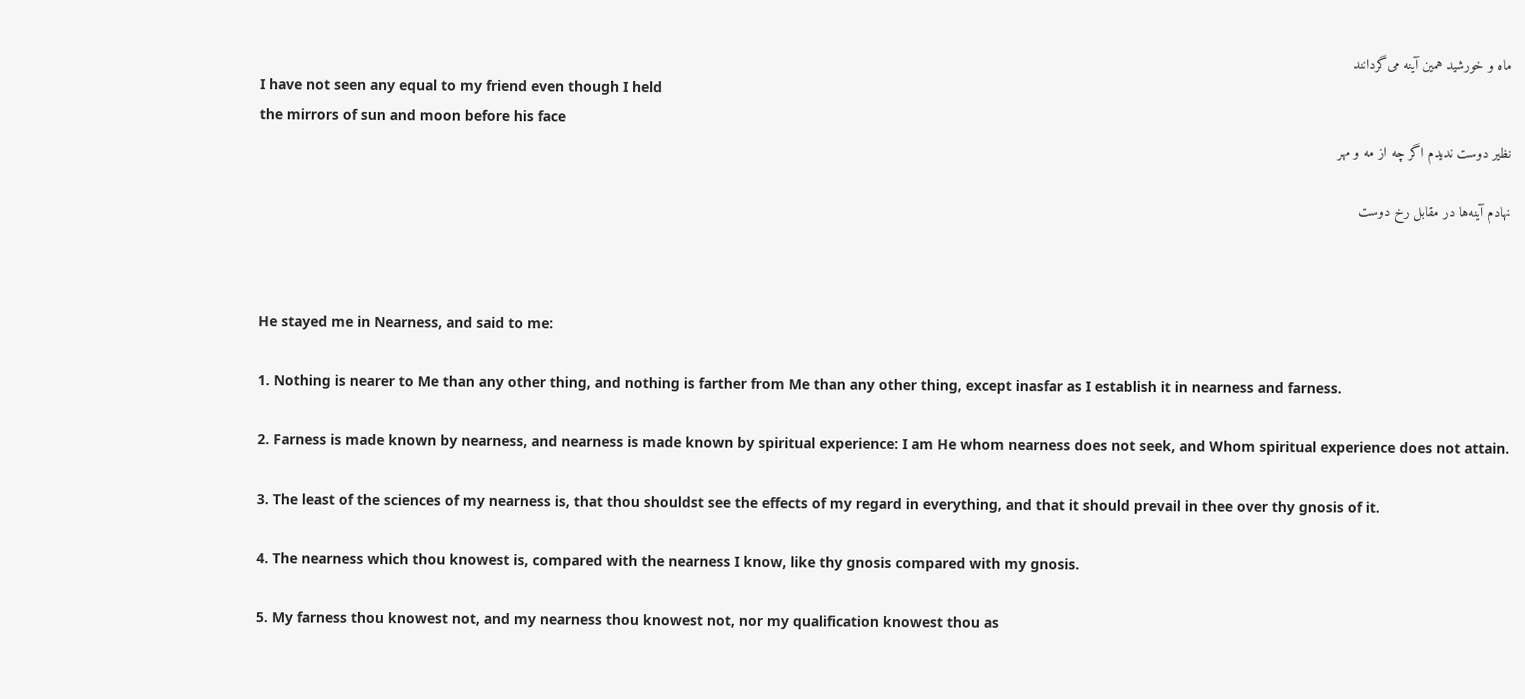ماه و خورشید همین آینه می‌گردانند
I have not seen any equal to my friend even though I held
the mirrors of sun and moon before his face
نظیر دوست ندیدم اگر چه از مه و مهر

نهادم آینه‌ها در مقابل رخ دوست



He stayed me in Nearness, and said to me:

1. Nothing is nearer to Me than any other thing, and nothing is farther from Me than any other thing, except inasfar as I establish it in nearness and farness.

2. Farness is made known by nearness, and nearness is made known by spiritual experience: I am He whom nearness does not seek, and Whom spiritual experience does not attain.

3. The least of the sciences of my nearness is, that thou shouldst see the effects of my regard in everything, and that it should prevail in thee over thy gnosis of it.

4. The nearness which thou knowest is, compared with the nearness I know, like thy gnosis compared with my gnosis.

5. My farness thou knowest not, and my nearness thou knowest not, nor my qualification knowest thou as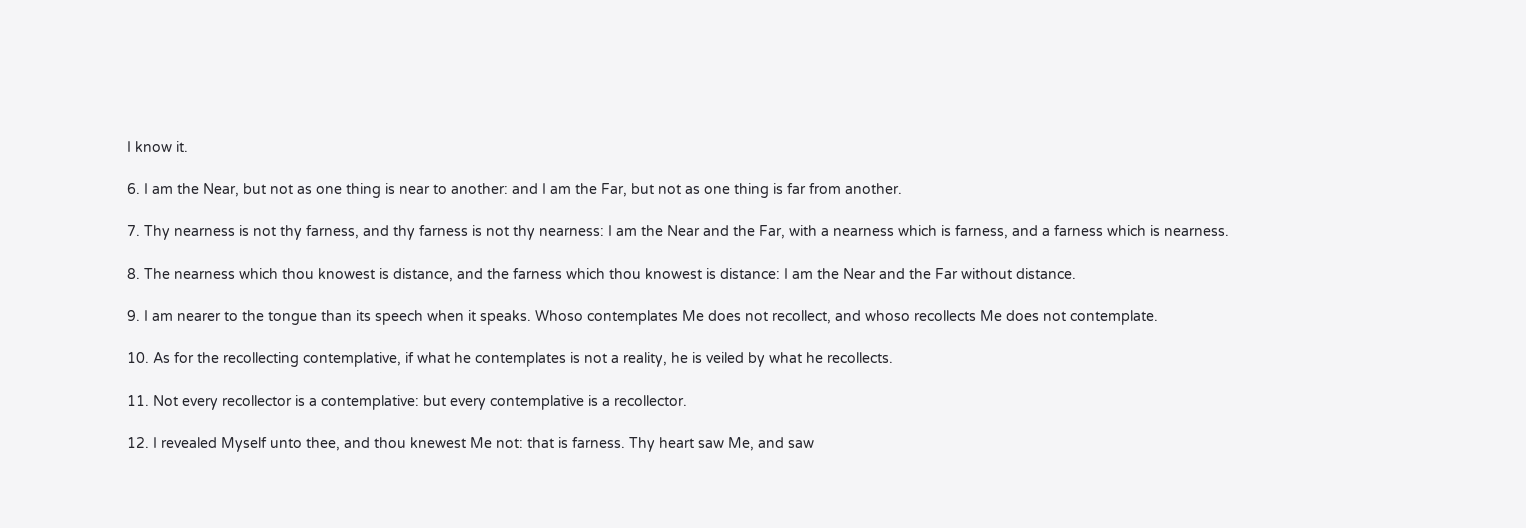I know it.

6. I am the Near, but not as one thing is near to another: and I am the Far, but not as one thing is far from another.

7. Thy nearness is not thy farness, and thy farness is not thy nearness: I am the Near and the Far, with a nearness which is farness, and a farness which is nearness.

8. The nearness which thou knowest is distance, and the farness which thou knowest is distance: I am the Near and the Far without distance.

9. I am nearer to the tongue than its speech when it speaks. Whoso contemplates Me does not recollect, and whoso recollects Me does not contemplate.

10. As for the recollecting contemplative, if what he contemplates is not a reality, he is veiled by what he recollects.

11. Not every recollector is a contemplative: but every contemplative is a recollector.

12. I revealed Myself unto thee, and thou knewest Me not: that is farness. Thy heart saw Me, and saw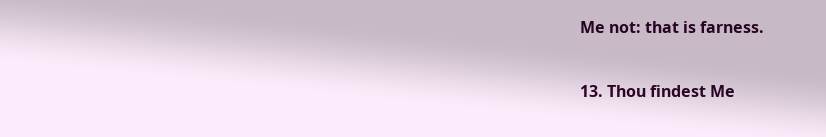Me not: that is farness.

13. Thou findest Me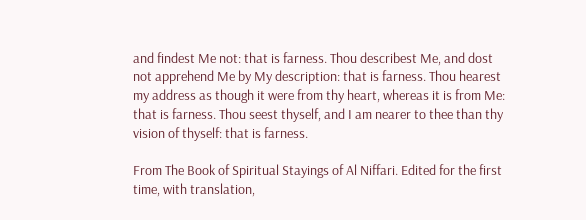and findest Me not: that is farness. Thou describest Me, and dost not apprehend Me by My description: that is farness. Thou hearest my address as though it were from thy heart, whereas it is from Me: that is farness. Thou seest thyself, and I am nearer to thee than thy vision of thyself: that is farness.

From The Book of Spiritual Stayings of Al Niffari. Edited for the first time, with translation,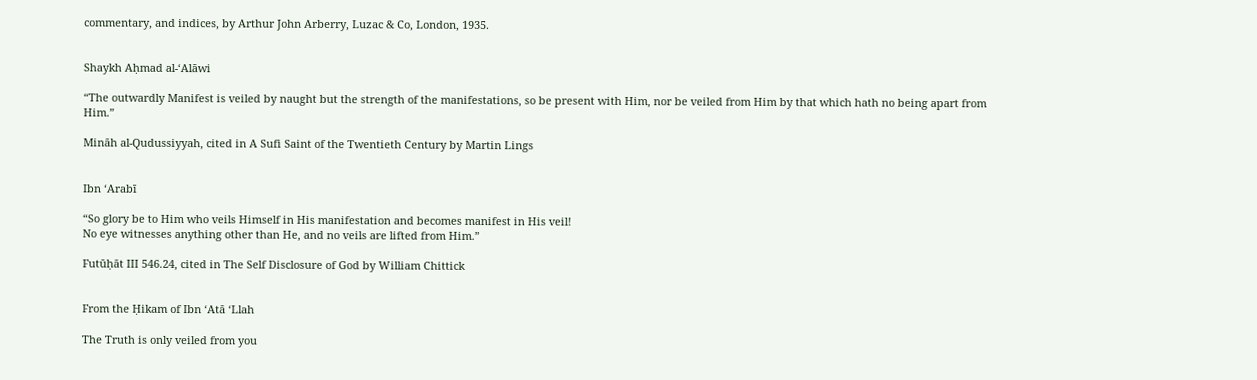commentary, and indices, by Arthur John Arberry, Luzac & Co, London, 1935.


Shaykh Aḥmad al-‘Alāwi

“The outwardly Manifest is veiled by naught but the strength of the manifestations, so be present with Him, nor be veiled from Him by that which hath no being apart from Him.”

Mināh al-Qudussiyyah, cited in A Sufi Saint of the Twentieth Century by Martin Lings


Ibn ‘Arabī

“So glory be to Him who veils Himself in His manifestation and becomes manifest in His veil!
No eye witnesses anything other than He, and no veils are lifted from Him.”

Futūḥāt III 546.24, cited in The Self Disclosure of God by William Chittick


From the Ḥikam of Ibn ‘Atā ‘Llah

The Truth is only veiled from you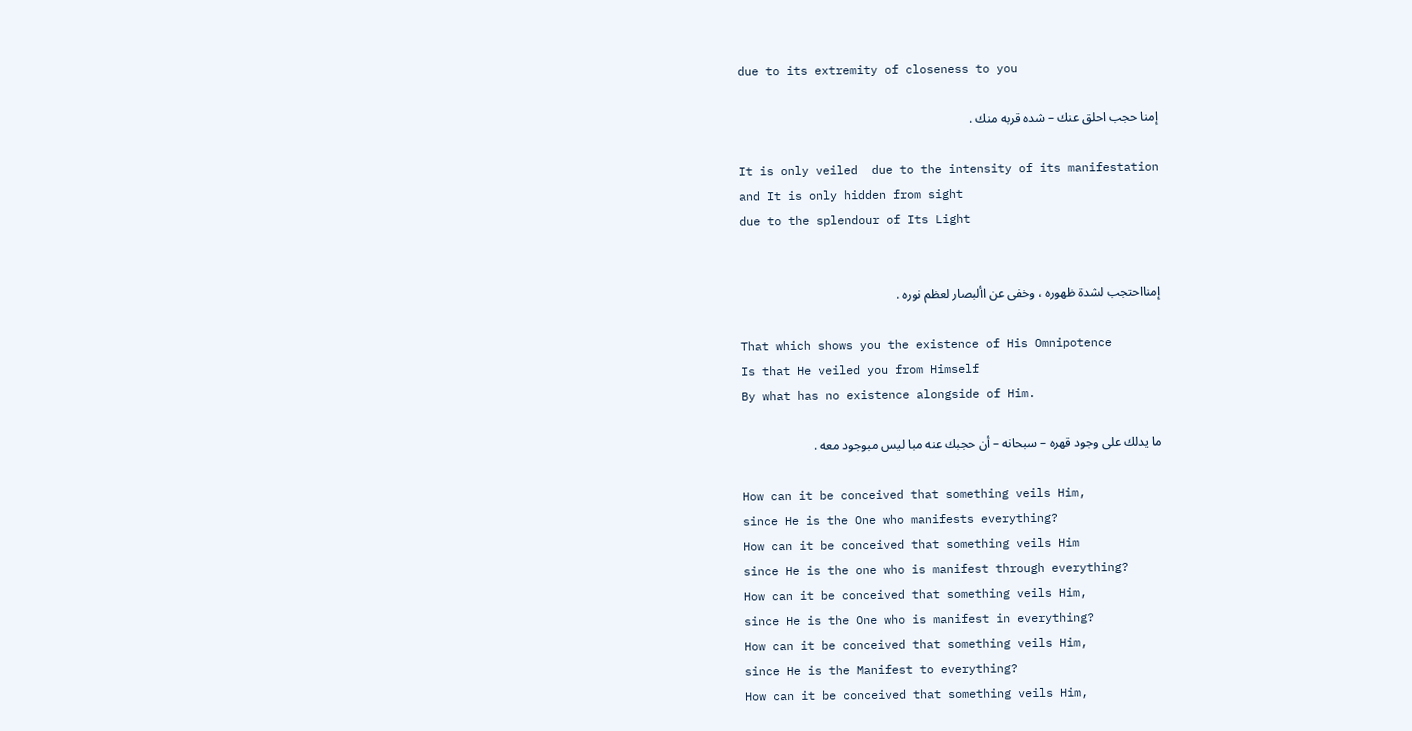due to its extremity of closeness to you

إمنا حجب احلق عنك – شده قربه منك .

It is only veiled  due to the intensity of its manifestation
and It is only hidden from sight
due to the splendour of Its Light


إمنااحتجب لشدة ظهوره ، وخفى عن األبصار لعظم نوره .

That which shows you the existence of His Omnipotence
Is that He veiled you from Himself
By what has no existence alongside of Him.

ما يدلك على وجود قهره – سبحانه – أن حجبك عنه مبا ليس مبوجود معه .

How can it be conceived that something veils Him,
since He is the One who manifests everything?
How can it be conceived that something veils Him
since He is the one who is manifest through everything?
How can it be conceived that something veils Him,
since He is the One who is manifest in everything?
How can it be conceived that something veils Him,
since He is the Manifest to everything?
How can it be conceived that something veils Him,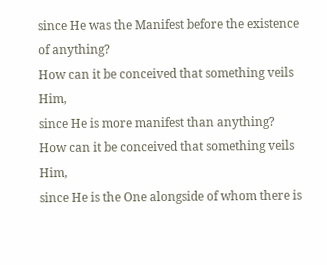since He was the Manifest before the existence of anything?
How can it be conceived that something veils Him,
since He is more manifest than anything?
How can it be conceived that something veils Him,
since He is the One alongside of whom there is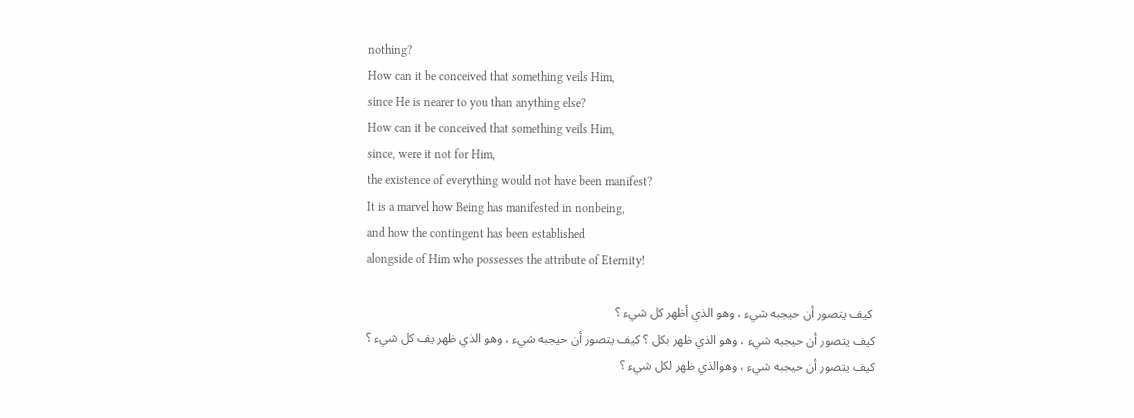nothing?
How can it be conceived that something veils Him,
since He is nearer to you than anything else?
How can it be conceived that something veils Him,
since, were it not for Him,
the existence of everything would not have been manifest?
It is a marvel how Being has manifested in nonbeing,
and how the contingent has been established
alongside of Him who possesses the attribute of Eternity!

 كيف يتصور أن حيجبه شيء ، وهو الذي أظهر كل شيء ؟
كيف يتصور أن حيجبه شيء ، وهو الذي ظهر بكل ؟ كيف يتصور أن حيجبه شيء ، وهو الذي ظهر يف كل شيء ؟
كيف يتصور أن حيجبه شيء ، وهوالذي ظهر لكل شيء ؟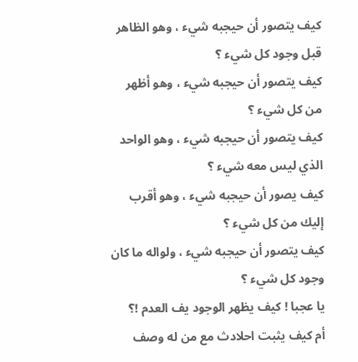كيف يتصور أن حيجبه شيء ، وهو الظاهر قبل وجود كل شيء ؟
كيف يتصور أن حيجبه شيء ، وهو أظهر من كل شيء ؟
كيف يتصور أن حيجبه شيء ، وهو الواحد الذي ليس معه شيء ؟
كيف يصور أن حيجبه شيء ، وهو أقرب إليك من كل شيء ؟
كيف يتصور أن حيجبه شيء ، ولواله ما كان وجود كل شيء ؟
يا عجبا ! كيف يظهر الوجود يف العدم !؟
أم كيف يثبت احلادث مع من له وصف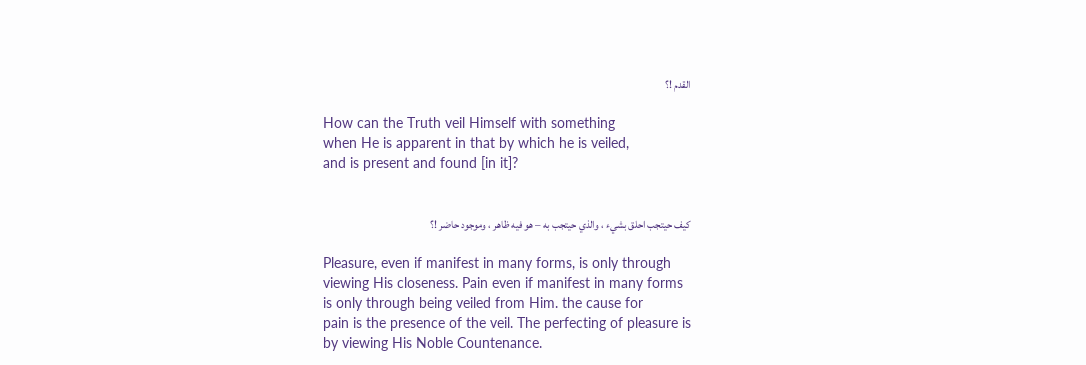القدم !؟

How can the Truth veil Himself with something
when He is apparent in that by which he is veiled,
and is present and found [in it]?


كيف حيتجب احلق بشيء ، والذي حيتجب به – هو فيه ظاهر ، وموجود حاضر !؟

Pleasure, even if manifest in many forms, is only through
viewing His closeness. Pain even if manifest in many forms
is only through being veiled from Him. the cause for
pain is the presence of the veil. The perfecting of pleasure is
by viewing His Noble Countenance.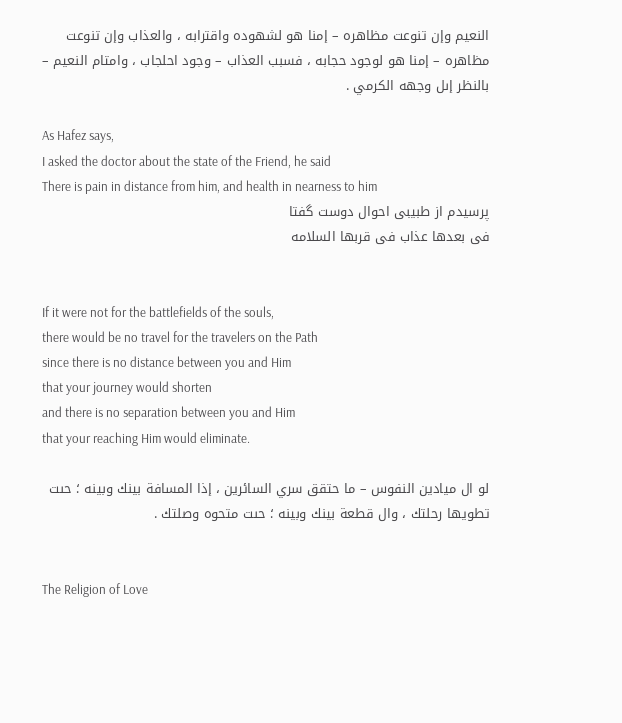النعيم وإن تنوعت مظاهره – إمنا هو لشهوده واقترابه ، والعذاب وإن تنوعت مظاهره – إمنا هو لوجود حجابه ، فسبب العذاب – وجود احلجاب ، وامتام النعيم – بالنظر إىل وجهه الكرمي .

As Hafez says,
I asked the doctor about the state of the Friend, he said
There is pain in distance from him, and health in nearness to him
پرسیدم از طبیبی احوال دوست گفتا
فی بعدها عذاب فی قربها السلامه


If it were not for the battlefields of the souls,
there would be no travel for the travelers on the Path
since there is no distance between you and Him
that your journey would shorten
and there is no separation between you and Him
that your reaching Him would eliminate.

لو ال ميادين النفوس – ما حتقق سري السائرين ، إذا المسافة بينك وبينه ؛ حىت تطويها رحلتك ، وال قطعة بينك وبينه ؛ حىت متحوه وصلتك .


The Religion of Love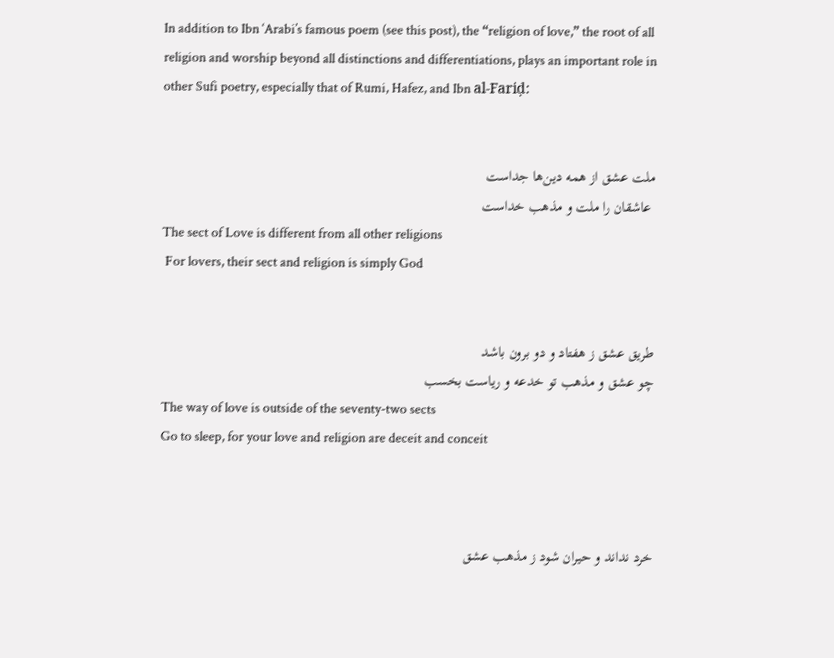In addition to Ibn ‘Arabi’s famous poem (see this post), the “religion of love,” the root of all religion and worship beyond all distinctions and differentiations, plays an important role in other Sufi poetry, especially that of Rumi, Hafez, and Ibn al-Fariḍ:


ملت عشق از همه دین‌ها جداست
 عاشقان را ملت و مذهب خداست
The sect of Love is different from all other religions
 For lovers, their sect and religion is simply God


طریق عشق ز هفتاد و دو برون باشد
چو عشق و مذهب تو خدعه و ریاست بخسب
The way of love is outside of the seventy-two sects
Go to sleep, for your love and religion are deceit and conceit



خرد نداند و حیران شود ز مذهب عشق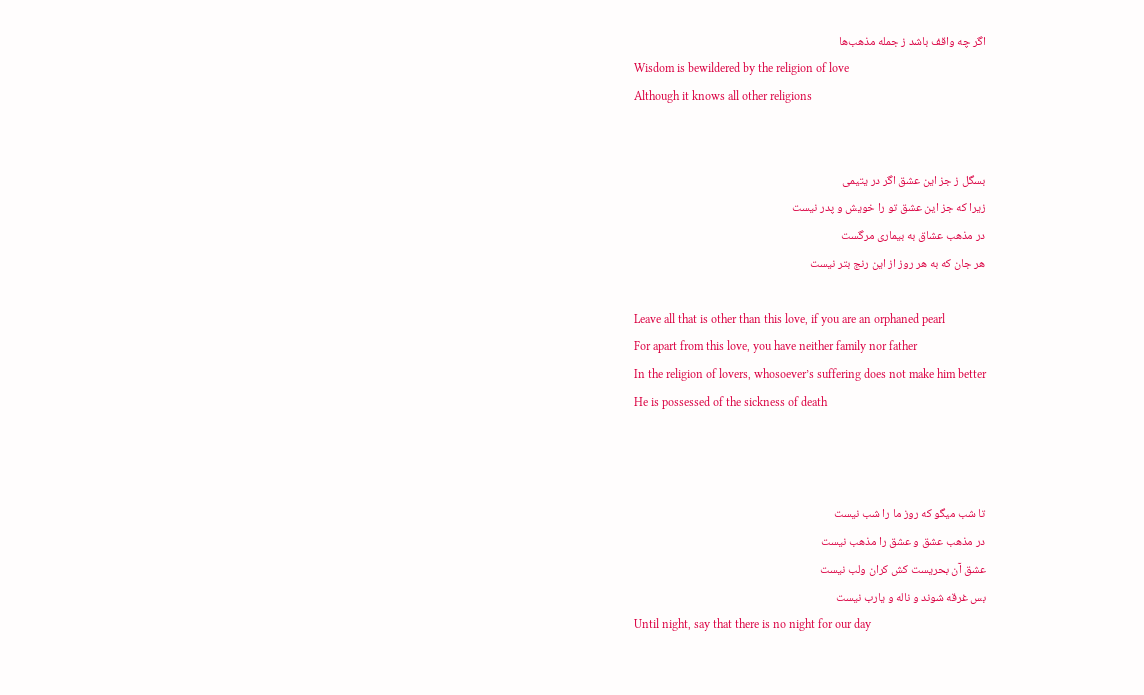اگر چه واقف باشد ز جمله مذهب‌ها
Wisdom is bewildered by the religion of love
Although it knows all other religions


بسگل ز جز این عشق اگر در یتیمی
زیرا که جز این عشق تو را خویش و پدر نیست
در مذهب عشاق به بیماری مرگست
هر جان که به هر روز از این رنج بتر نیست

Leave all that is other than this love, if you are an orphaned pearl
For apart from this love, you have neither family nor father
In the religion of lovers, whosoever’s suffering does not make him better
He is possessed of the sickness of death



تا شب میگو که روز ما را شب نیست
در مذهب عشق و عشق را مذهب نیست
عشق آن بحریست کش کران ولب نیست
بس غرقه شوند و ناله و یارب نیست
Until night, say that there is no night for our day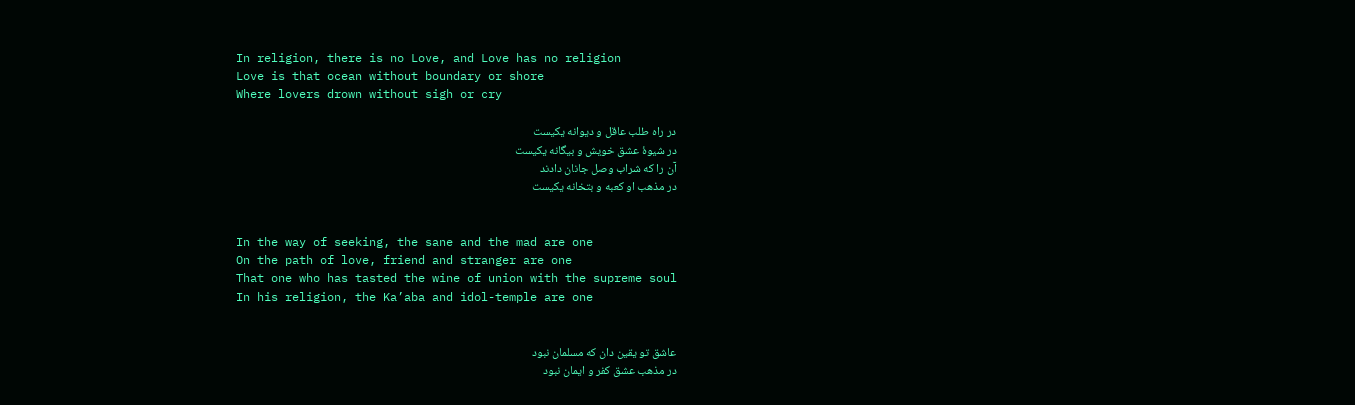In religion, there is no Love, and Love has no religion
Love is that ocean without boundary or shore
Where lovers drown without sigh or cry

در راه طلب عاقل و دیوانه یکیست
در شیوهٔ عشق خویش و بیگانه یکیست
آن را که شراب وصل جانان دادند
در مذهب او کعبه و بتخانه یکیست


In the way of seeking, the sane and the mad are one
On the path of love, friend and stranger are one
That one who has tasted the wine of union with the supreme soul
In his religion, the Ka’aba and idol-temple are one


عاشق تو یقین دان که مسلمان نبود
در مذهب عشق کفر و ایمان نبود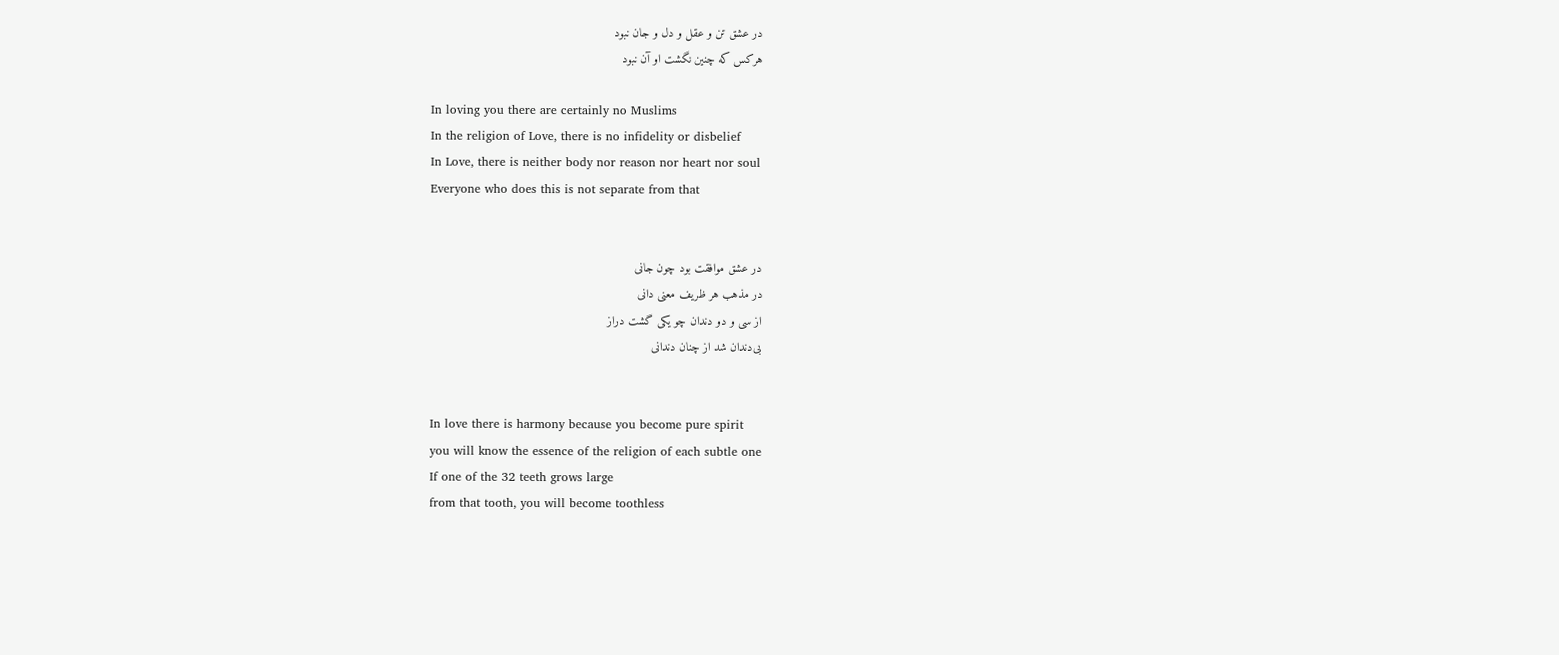در عشق تن و عقل و دل و جان نبود
هرکس که چنین نگشت او آن نبود

In loving you there are certainly no Muslims
In the religion of Love, there is no infidelity or disbelief
In Love, there is neither body nor reason nor heart nor soul
Everyone who does this is not separate from that


در عشق موافقت بود چون جانی
در مذهب هر ظریف معنی دانی
از سی و دو دندان چو یکی گشت دراز
بی‌دندان شد از چنان دندانی


In love there is harmony because you become pure spirit
you will know the essence of the religion of each subtle one
If one of the 32 teeth grows large
from that tooth, you will become toothless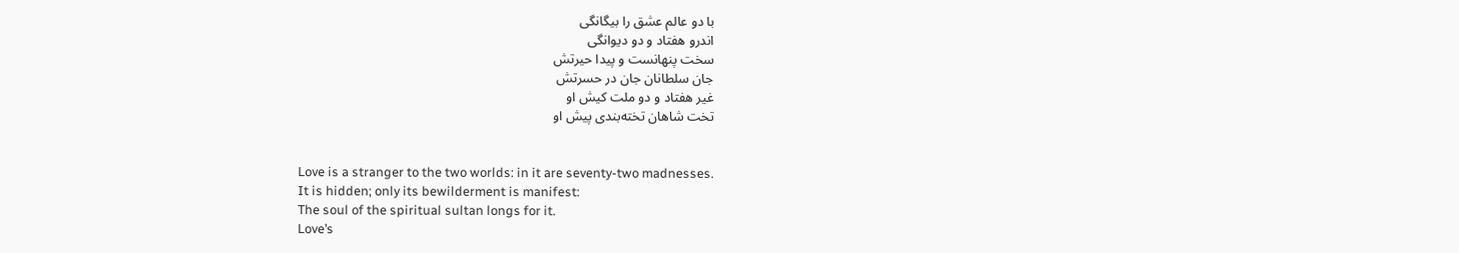با دو عالم عشق را بیگانگی
اندرو هفتاد و دو دیوانگی
سخت پنهانست و پیدا حیرتش
جان سلطانان جان در حسرتش
غیر هفتاد و دو ملت کیش او
تخت شاهان تخته‌بندی پیش او


Love is a stranger to the two worlds: in it are seventy-two madnesses.
It is hidden; only its bewilderment is manifest:
The soul of the spiritual sultan longs for it.
Love’s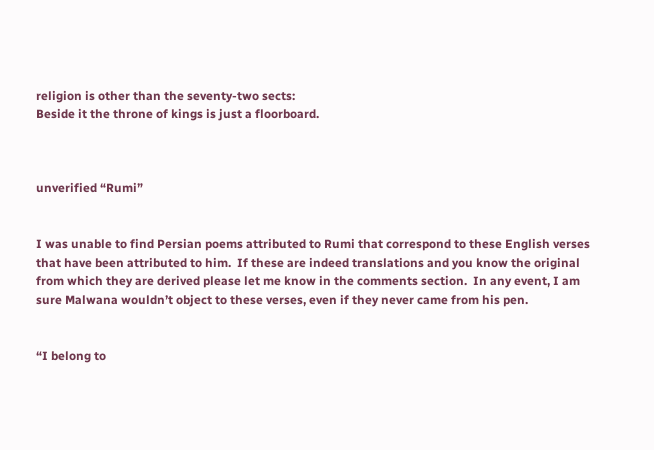religion is other than the seventy-two sects:
Beside it the throne of kings is just a floorboard.



unverified “Rumi”


I was unable to find Persian poems attributed to Rumi that correspond to these English verses that have been attributed to him.  If these are indeed translations and you know the original from which they are derived please let me know in the comments section.  In any event, I am sure Malwana wouldn’t object to these verses, even if they never came from his pen.


“I belong to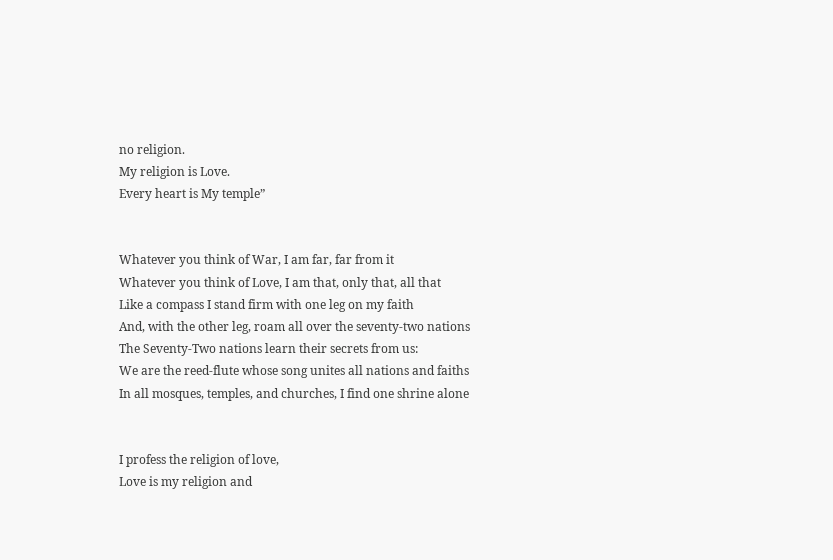no religion.
My religion is Love.
Every heart is My temple”


Whatever you think of War, I am far, far from it
Whatever you think of Love, I am that, only that, all that
Like a compass I stand firm with one leg on my faith
And, with the other leg, roam all over the seventy-two nations
The Seventy-Two nations learn their secrets from us:
We are the reed-flute whose song unites all nations and faiths
In all mosques, temples, and churches, I find one shrine alone


I profess the religion of love,
Love is my religion and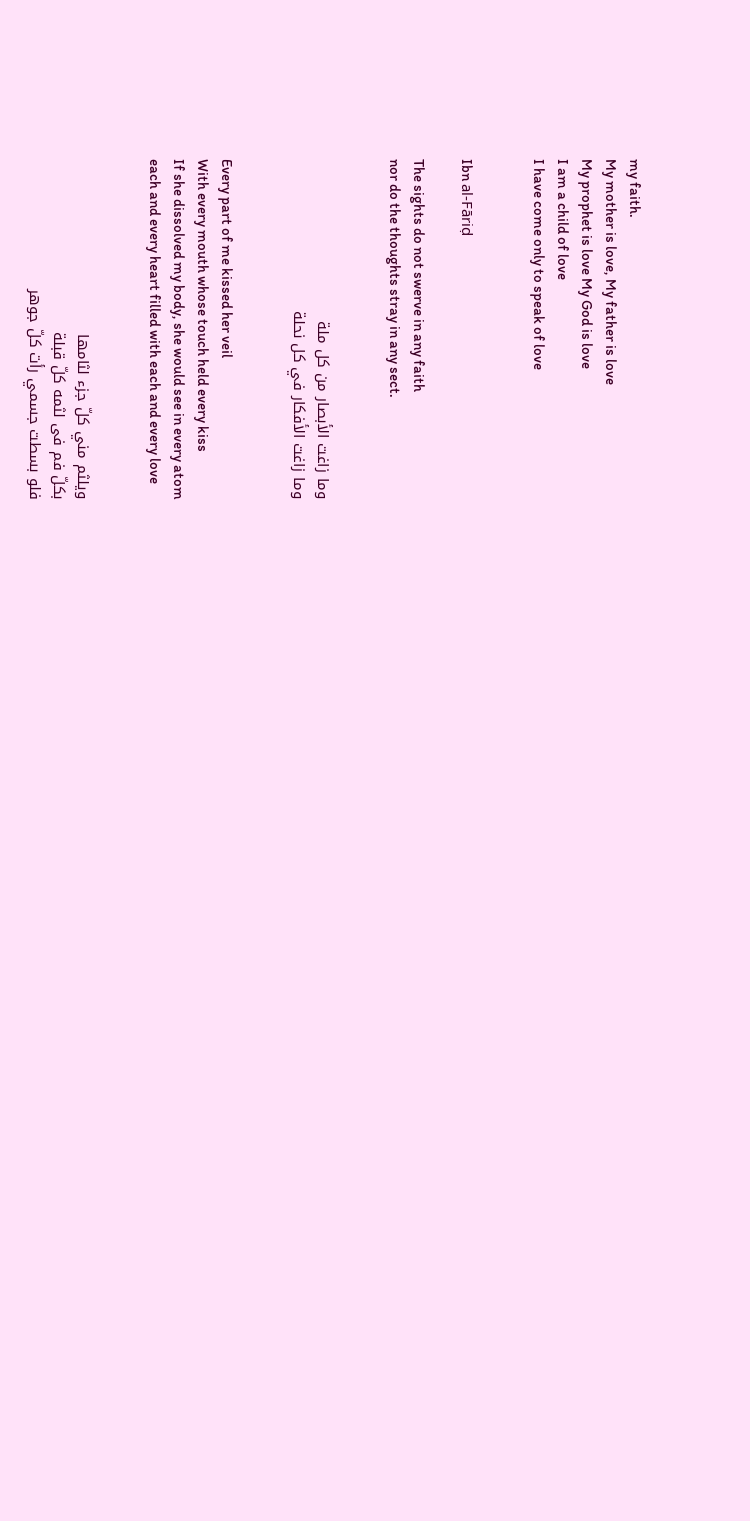my faith.
My mother is love, My father is love
My prophet is love My God is love
I am a child of love
I have come only to speak of love


Ibn al-Fāriḍ

The sights do not swerve in any faith
nor do the thoughts stray in any sect.


وما زاغت الأبصار من كل ملة
وما زاغت الأفكار في كل نحلة


Every part of me kissed her veil
With every mouth whose touch held every kiss
If she dissolved my body, she would see in every atom
each and every heart filled with each and every love


ويلثم مني كلّ جزء لثامها
بكلّ فم فى لثمه كلّ قبلة
فلو بسطت جسمي رأت كلّ جوهر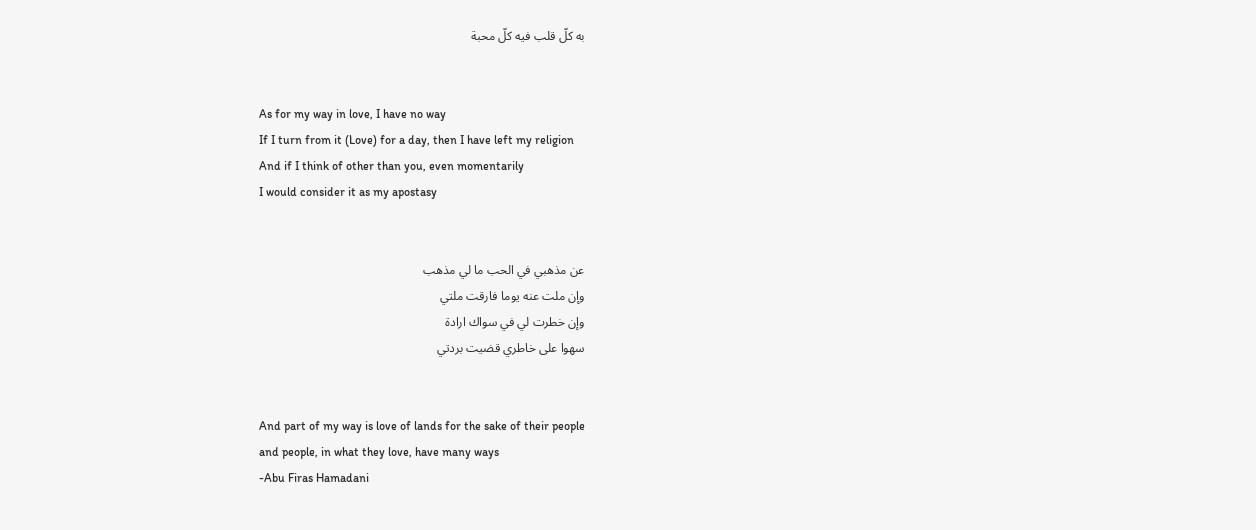به كلّ قلب فيه كلّ محبة


As for my way in love, I have no way
If I turn from it (Love) for a day, then I have left my religion
And if I think of other than you, even momentarily
I would consider it as my apostasy


عن مذهبي في الحب ما لي مذهب
وإن ملت عنه يوما فارقت ملتي
وإن خطرت لي في سواك ارادة
سهوا على خاطري قضيت بردتي


And part of my way is love of lands for the sake of their people
and people, in what they love, have many ways
-Abu Firas Hamadani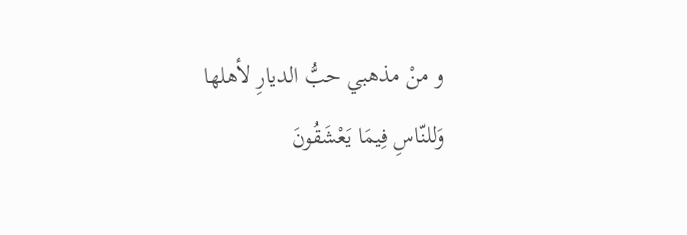و منْ مذهبي حبُّ الديارِ لأهلها                      وَللنّاسِ فِيمَا يَعْشَقُونَ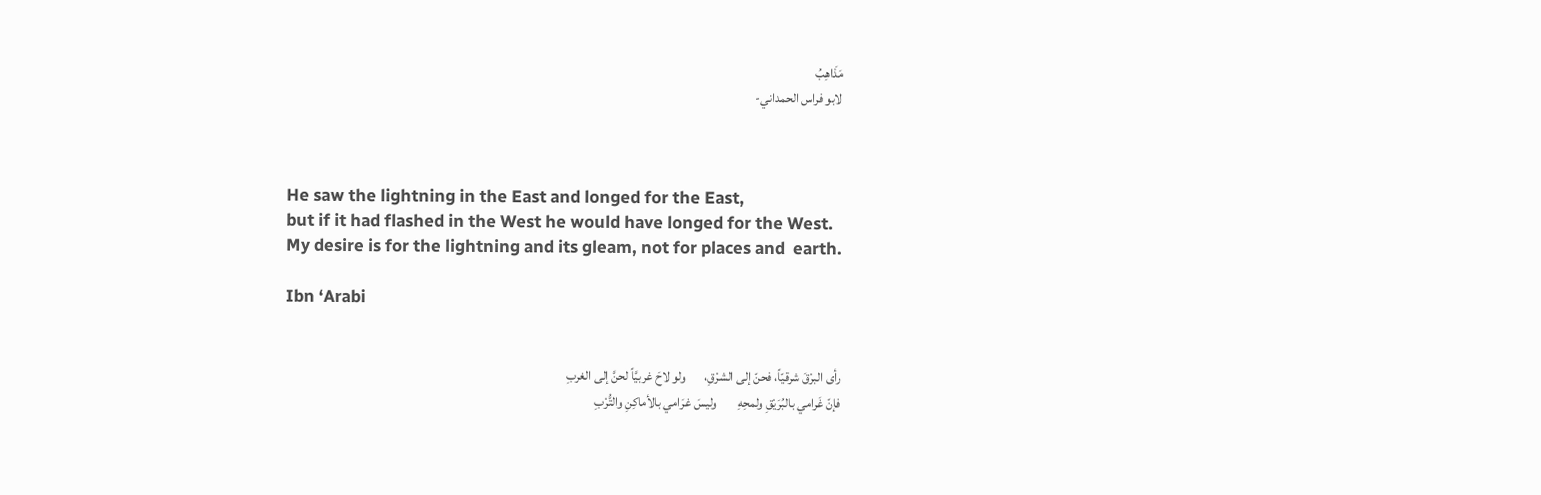مَذَاهِبُ
لابو فراس الحمداني-



He saw the lightning in the East and longed for the East,
but if it had flashed in the West he would have longed for the West.
My desire is for the lightning and its gleam, not for places and  earth.

Ibn ‘Arabi


رأى البرْقَ شرقيّاً، فحنّ إلى الشرْقِ،       ولو لاحَ غربيَّاً لحنَّ إلى الغربِ
فإنّ غَرامي بالبُرَيْقِ ولمحِهِ        وليسَ غرَامي بالأماكِنِ والتُّرْبِ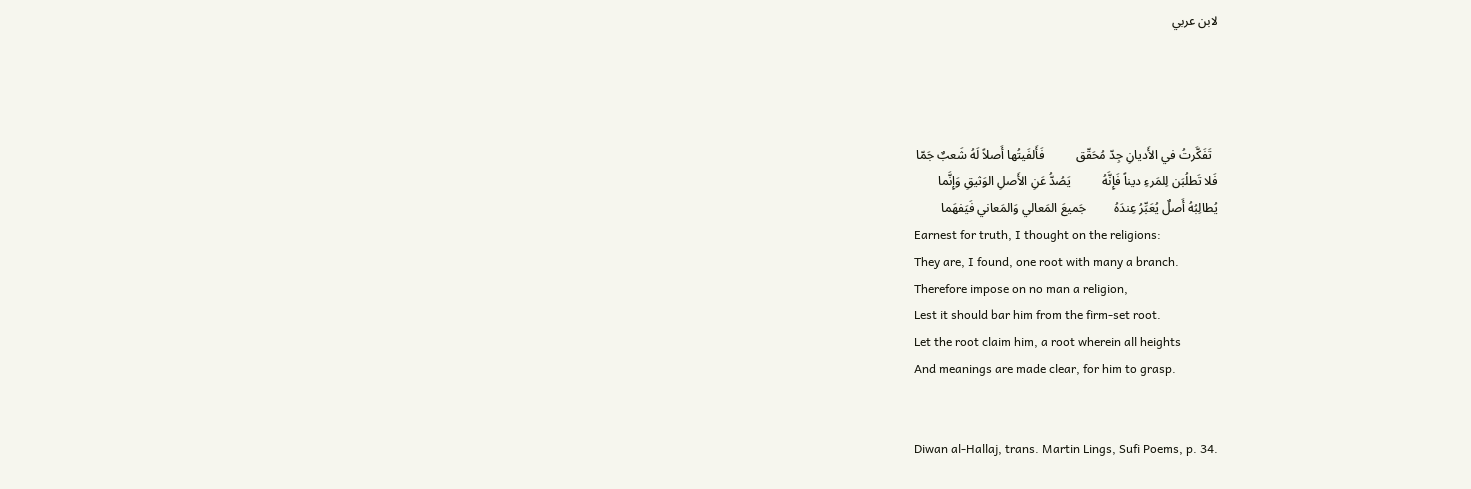لابن عربي




  تَفَكَّرتُ في الأَديانِ جِدّ مُحَقّق          فَأَلفَيتُها أَصلاً لَهُ شَعبٌ جَمّا
فَلا تَطلُبَن لِلمَرءِ ديناً فَإِنَّهُ          يَصُدُّ عَنِ الأَصلِ الوَثيقِ وَإِنَّما
يُطالِبُهُ أَصلٌ يُعَبِّرُ عِندَهُ         جَميعَ المَعالي وَالمَعاني فَيَفهَما
Earnest for truth, I thought on the religions:
They are, I found, one root with many a branch.
Therefore impose on no man a religion,
Lest it should bar him from the firm-set root.
Let the root claim him, a root wherein all heights
And meanings are made clear, for him to grasp.


Diwan al-Hallaj, trans. Martin Lings, Sufi Poems, p. 34.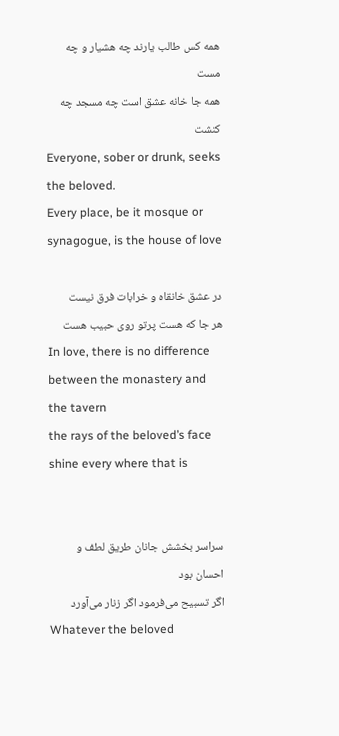همه كس طالب يارند چه هشيار و چه مست
همه جا خانه عشق است چه مسجد چه كنشت
Everyone, sober or drunk, seeks the beloved.
Every place, be it mosque or synagogue, is the house of love

در عشق خانقاه و خرابات فرق نيست
هر جا كه هست پرتو روى حبيب هست
In love, there is no difference between the monastery and the tavern
the rays of the beloved’s face shine every where that is


سراسر بخشش جانان طریق لطف و احسان بود
اگر تسبیح می‌فرمود اگر زنار می‌آورد
Whatever the beloved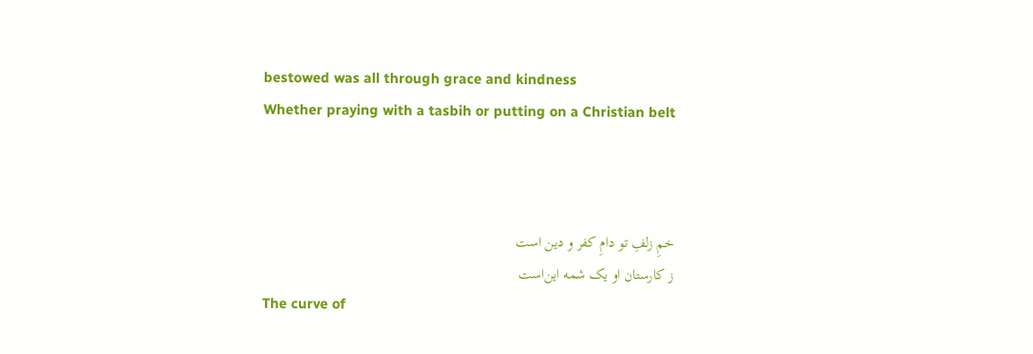bestowed was all through grace and kindness
Whether praying with a tasbih or putting on a Christian belt



خمِ زلفِ تو دامِ کفر و دین است
ز کارستان او یک شمه این‌است
The curve of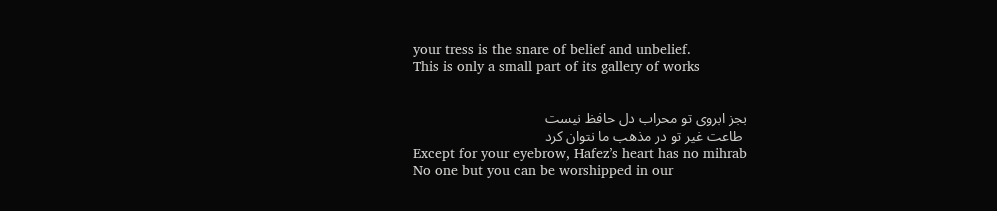your tress is the snare of belief and unbelief.
This is only a small part of its gallery of works


بجز ابروی تو محراب دل حافظ نیست
 طاعت غیر تو در مذهب ما نتوان كرد
Except for your eyebrow, Hafez’s heart has no mihrab
No one but you can be worshipped in our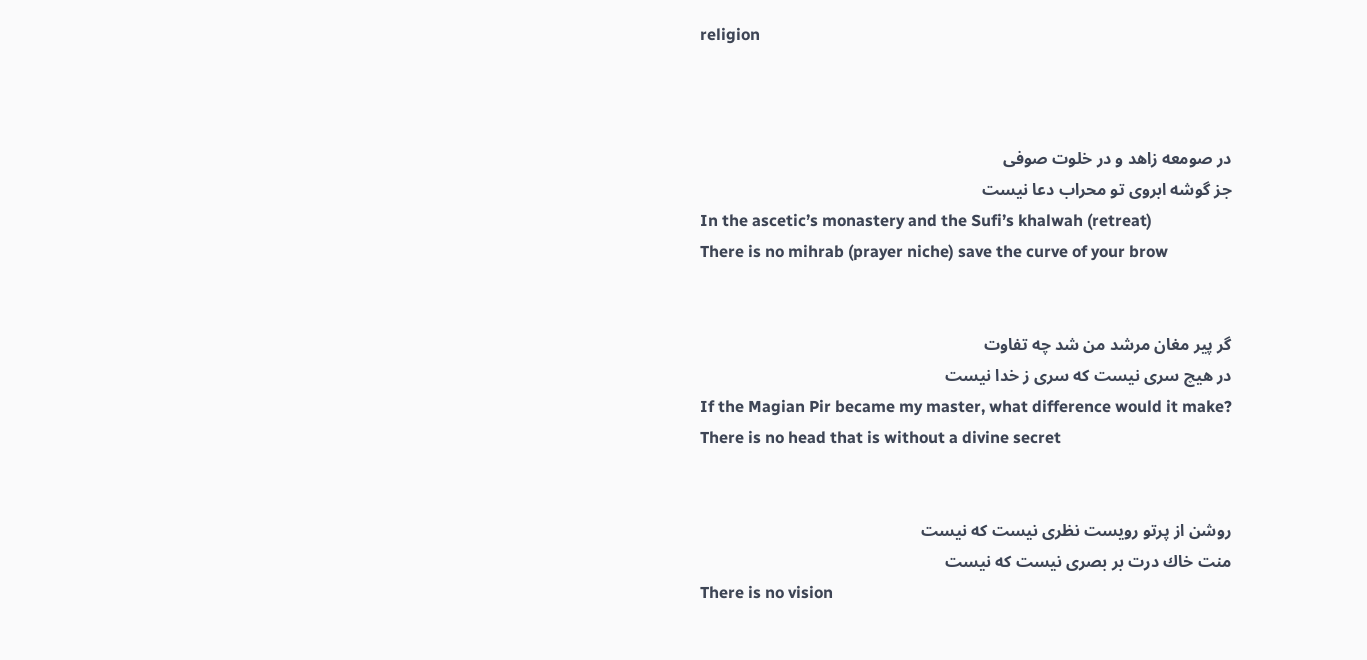religion



در صومعه زاهد و در خلوت صوفی
جز گوشه ابروی تو محراب دعا نیست
In the ascetic’s monastery and the Sufi’s khalwah (retreat)
There is no mihrab (prayer niche) save the curve of your brow


گر پیر مغان مرشد من شد چه تفاوت
در هیچ سری نیست که سری ز خدا نیست
If the Magian Pir became my master, what difference would it make?
There is no head that is without a divine secret


روشن از پرتو رويست نظرى نيست كه نيست
منت خاك درت بر بصرى نيست كه نيست
There is no vision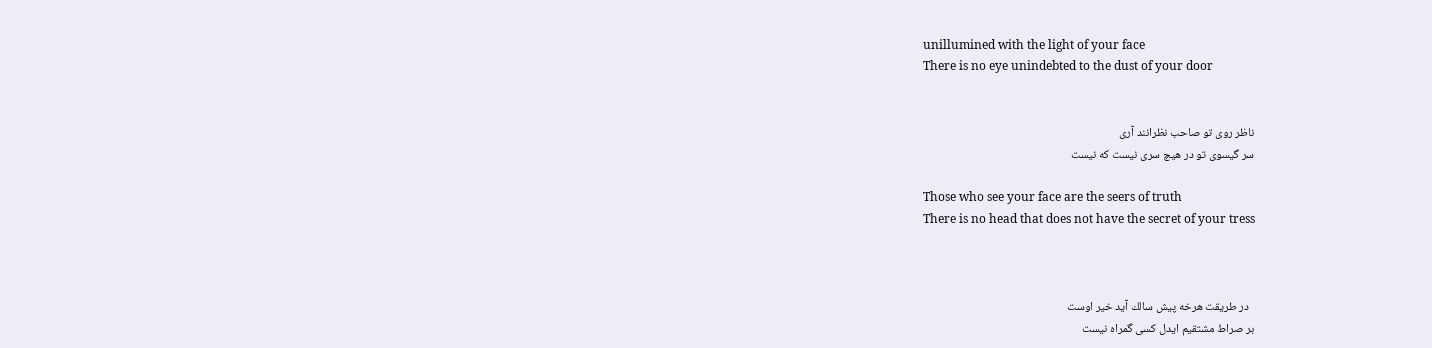unillumined with the light of your face
There is no eye unindebted to the dust of your door


ناظر روی تو صاحب نظرانند آری
سر گیسوی تو در هیچ سری نیست که نیست

Those who see your face are the seers of truth
There is no head that does not have the secret of your tress



  در طريقت هرخه پيش سالك آيد خير اوست
بر صراط مشتقيم ايدل كسى گمراه نيست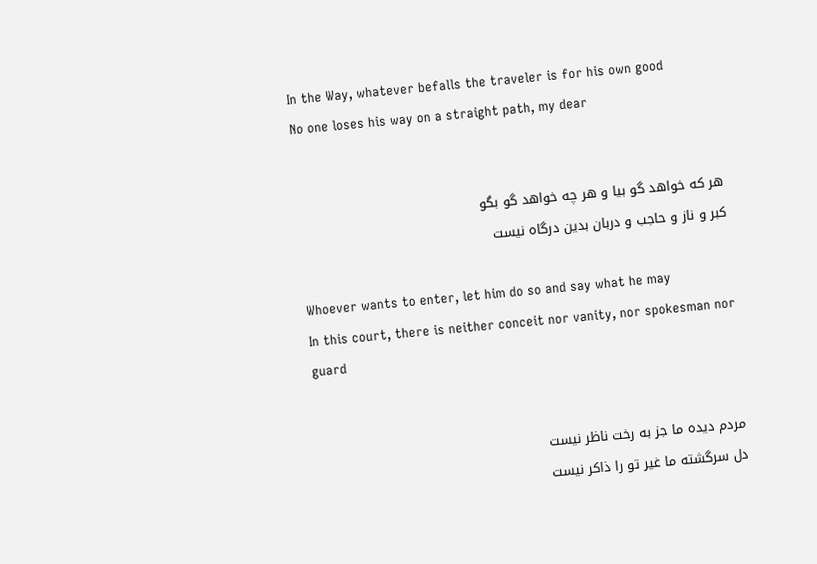In the Way, whatever befalls the traveler is for his own good
No one loses his way on a straight path, my dear


هر که خواهد گو بیا و هر چه خواهد گو بگو
کبر و ناز و حاجب و دربان بدین درگاه نیست

Whoever wants to enter, let him do so and say what he may
In this court, there is neither conceit nor vanity, nor spokesman nor guard


مردم دیده ما جز به رخت ناظر نیست
دل سرگشته ما غیر تو را ذاکر نیست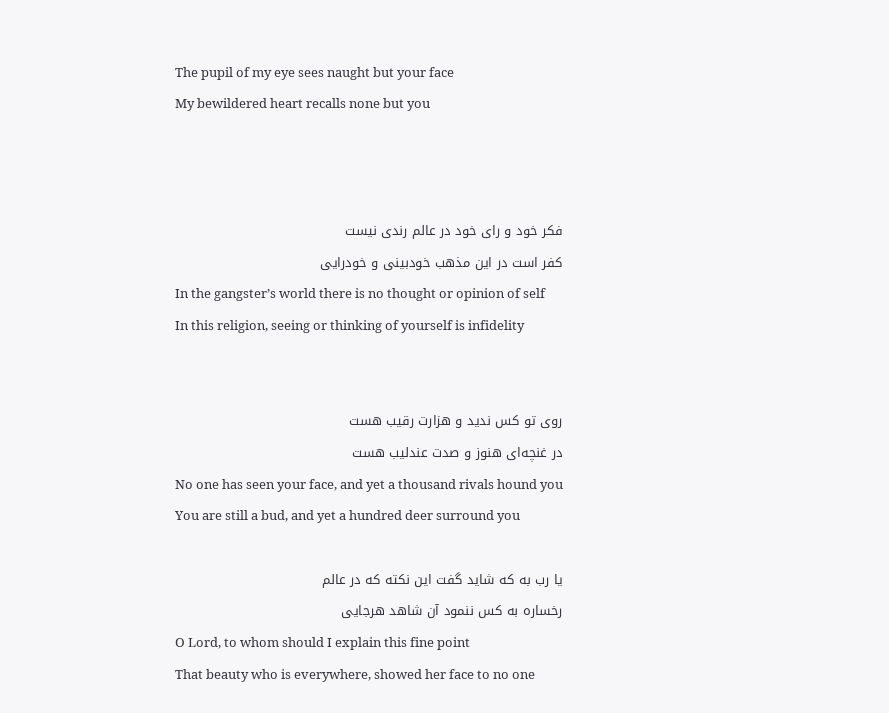The pupil of my eye sees naught but your face
My bewildered heart recalls none but you



فکر خود و رای خود در عالم رندی نیست
کفر است در این مذهب خودبینی و خودرایی
In the gangster’s world there is no thought or opinion of self
In this religion, seeing or thinking of yourself is infidelity


روی تو کس ندید و هزارت رقیب هست
در غنچه‌ای هنوز و صدت عندلیب هست
No one has seen your face, and yet a thousand rivals hound you
You are still a bud, and yet a hundred deer surround you

یا رب به که شاید گفت این نکته که در عالم
رخساره به کس ننمود آن شاهد هرجایی
O Lord, to whom should I explain this fine point
That beauty who is everywhere, showed her face to no one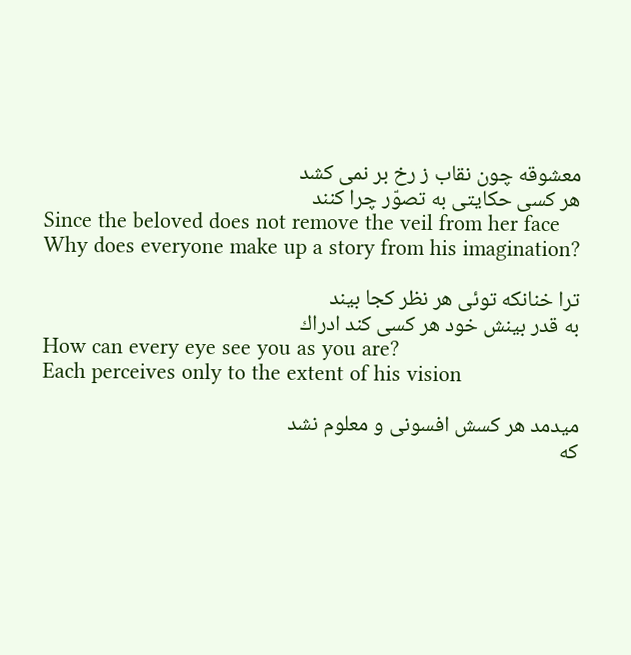معشوقه چون نقاب ز رخ بر نمى كشد
هر كسى حكايتى به تصوّر چرا كنند
Since the beloved does not remove the veil from her face
Why does everyone make up a story from his imagination?

ترا خنانكه توئى هر نظر كجا بيند
به قدر بينش خود هر كسى كند ادراك
How can every eye see you as you are?
Each perceives only to the extent of his vision

ميدمد هر كسش افسونى و معلوم نشد
كه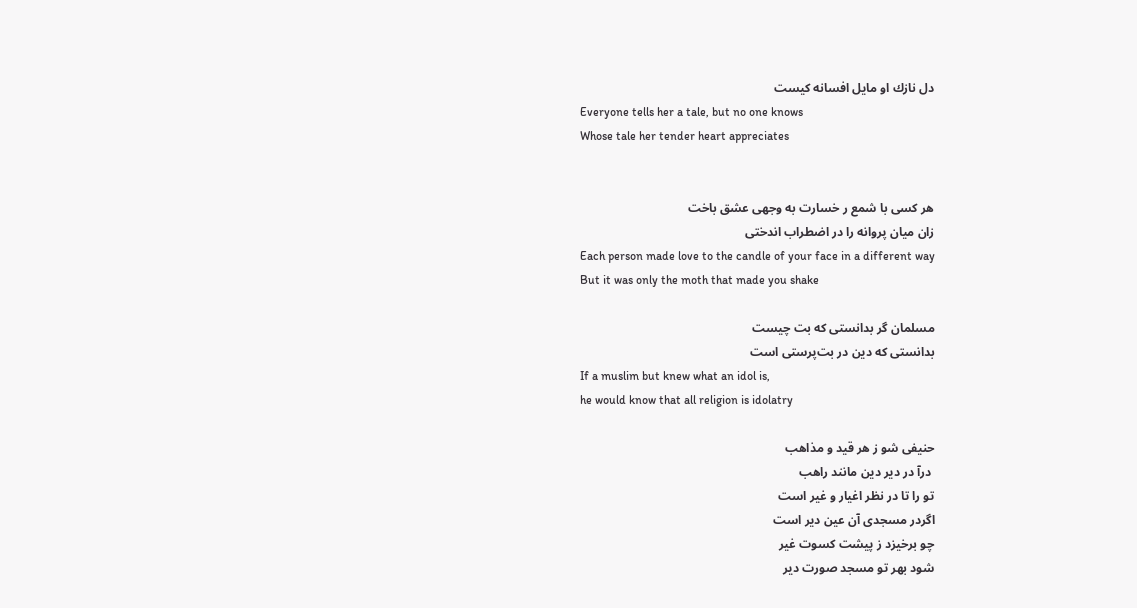دل نازك او مايل افسانه كيست
Everyone tells her a tale, but no one knows
Whose tale her tender heart appreciates


هر كسى با شمع ر خسارت به وجهى عشق باخت
زان ميان پروانه را در اضطراب اندختى
Each person made love to the candle of your face in a different way
But it was only the moth that made you shake

مسلمان گر بدانستی که بت چیست
بدانستی که دین در بت‌پرستی است
If a muslim but knew what an idol is,
he would know that all religion is idolatry

حنیفی شو ز هر قید و مذاهب
 درآ در دیر دین مانند راهب
تو را تا در نظر اغیار و غیر است
اگردر مسجدی آن عین دیر است
چو برخیزد ز پیشت کسوت غیر
شود بهر تو مسجد صورت دیر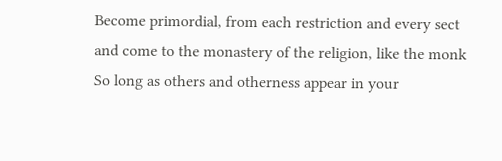Become primordial, from each restriction and every sect
and come to the monastery of the religion, like the monk
So long as others and otherness appear in your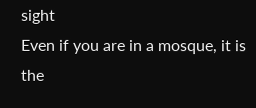sight
Even if you are in a mosque, it is the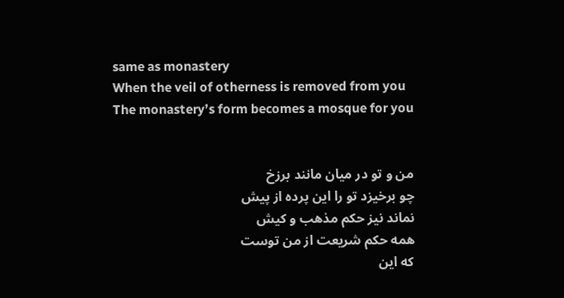same as monastery
When the veil of otherness is removed from you
The monastery’s form becomes a mosque for you


من و تو در میان مانند برزخ
چو برخیزد تو را این پرده از پیش
نماند نیز حکم مذهب و کیش
همه حکم شریعت از من توست
که این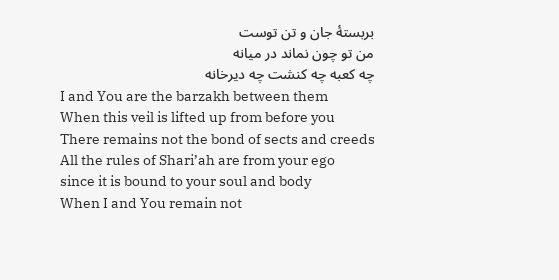بربستهٔ جان و تن توست
من تو چون نماند در میانه
چه کعبه چه کنشت چه دیرخانه
I and You are the barzakh between them
When this veil is lifted up from before you
There remains not the bond of sects and creeds
All the rules of Shari’ah are from your ego
since it is bound to your soul and body
When I and You remain not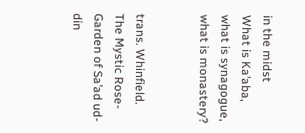in the midst
What is Ka’aba, what is synagogue, what is monastery?


trans. Whinfield. The Mystic Rose-Garden of Sa’ad ud-din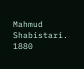Mahmud Shabistari. 1880